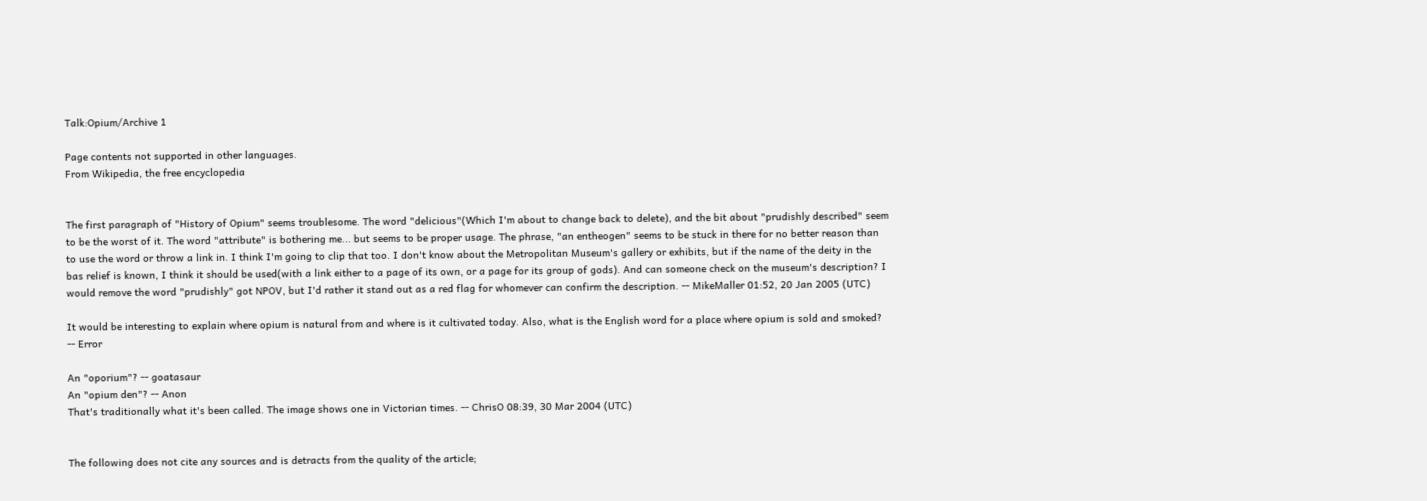Talk:Opium/Archive 1

Page contents not supported in other languages.
From Wikipedia, the free encyclopedia


The first paragraph of "History of Opium" seems troublesome. The word "delicious"(Which I'm about to change back to delete), and the bit about "prudishly described" seem to be the worst of it. The word "attribute" is bothering me... but seems to be proper usage. The phrase, "an entheogen" seems to be stuck in there for no better reason than to use the word or throw a link in. I think I'm going to clip that too. I don't know about the Metropolitan Museum's gallery or exhibits, but if the name of the deity in the bas relief is known, I think it should be used(with a link either to a page of its own, or a page for its group of gods). And can someone check on the museum's description? I would remove the word "prudishly" got NPOV, but I'd rather it stand out as a red flag for whomever can confirm the description. -- MikeMaller 01:52, 20 Jan 2005 (UTC)

It would be interesting to explain where opium is natural from and where is it cultivated today. Also, what is the English word for a place where opium is sold and smoked? -- Error

An "oporium"? -- goatasaur
An "opium den"? -- Anon
That's traditionally what it's been called. The image shows one in Victorian times. -- ChrisO 08:39, 30 Mar 2004 (UTC)


The following does not cite any sources and is detracts from the quality of the article;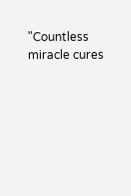"Countless miracle cures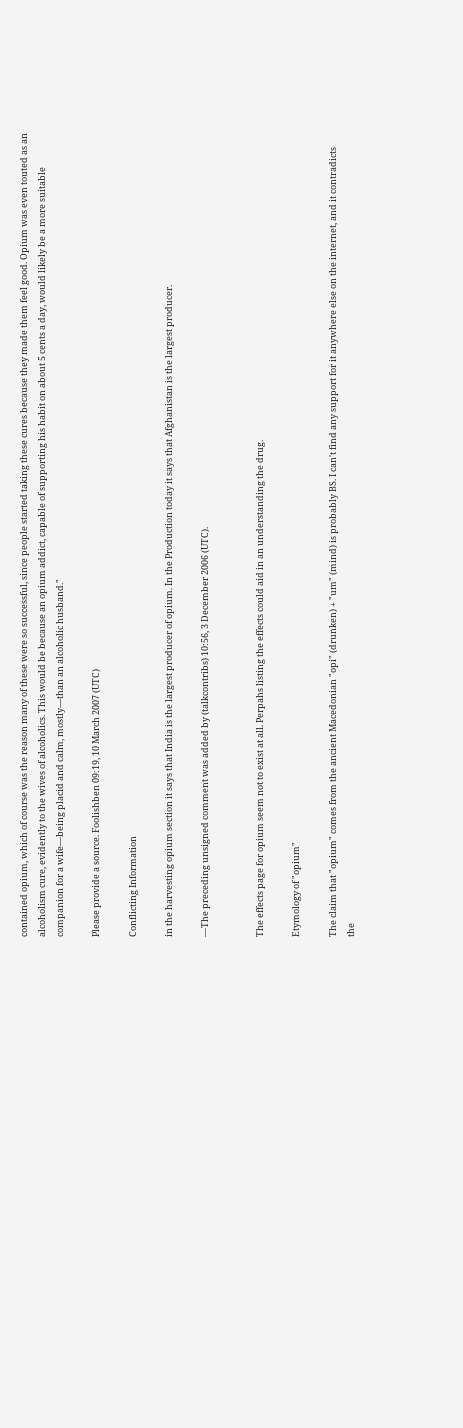contained opium, which of course was the reason many of these were so successful, since people started taking these cures because they made them feel good. Opium was even touted as an alcoholism cure, evidently to the wives of alcoholics. This would be because an opium addict, capable of supporting his habit on about 5 cents a day, would likely be a more suitable companion for a wife—being placid and calm, mostly—than an alcoholic husband."

Please provide a source. Foolishben 09:19, 10 March 2007 (UTC)

Conflicting Information

in the harvesting opium section it says that India is the largest producer of opium. In the Production today it says that Afghanistan is the largest producer.

—The preceding unsigned comment was added by (talkcontribs) 10:56, 3 December 2006 (UTC).


The effects page for opium seem not to exist at all. Perpahs listing the effects could aid in an understanding the drug.

Etymology of "opium"

The claim that "opium" comes from the ancient Macedonian "opi" (drunken) + "um" (mind) is probably BS. I can't find any support for it anywhere else on the internet, and it contradicts the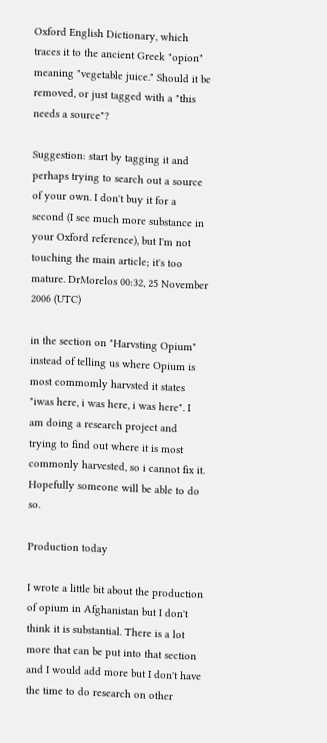Oxford English Dictionary, which traces it to the ancient Greek "opion" meaning "vegetable juice." Should it be removed, or just tagged with a "this needs a source"?

Suggestion: start by tagging it and perhaps trying to search out a source of your own. I don't buy it for a second (I see much more substance in your Oxford reference), but I'm not touching the main article; it's too mature. DrMorelos 00:32, 25 November 2006 (UTC)

in the section on "Harvsting Opium" instead of telling us where Opium is most commomly harvsted it states "iwas here, i was here, i was here". I am doing a research project and trying to find out where it is most commonly harvested, so i cannot fix it. Hopefully someone will be able to do so.

Production today

I wrote a little bit about the production of opium in Afghanistan but I don't think it is substantial. There is a lot more that can be put into that section and I would add more but I don't have the time to do research on other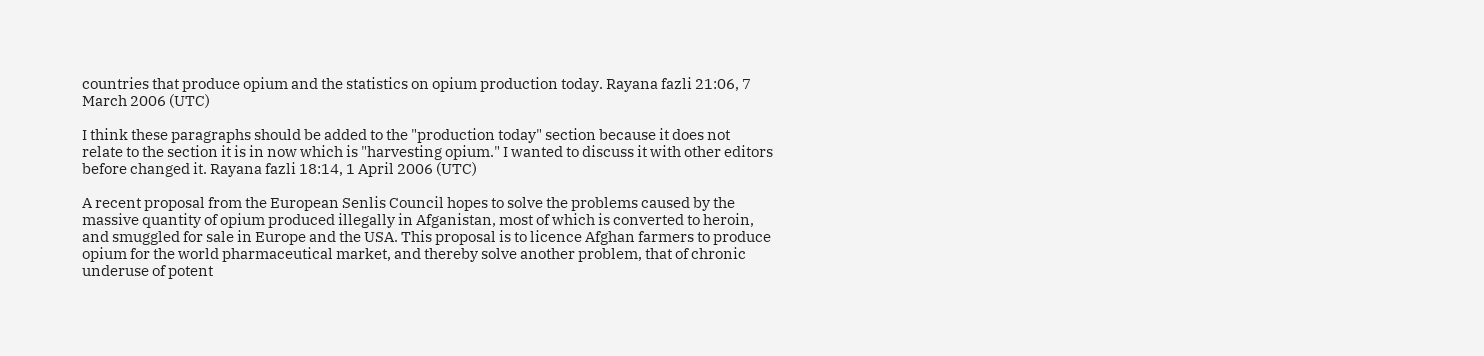countries that produce opium and the statistics on opium production today. Rayana fazli 21:06, 7 March 2006 (UTC)

I think these paragraphs should be added to the "production today" section because it does not relate to the section it is in now which is "harvesting opium." I wanted to discuss it with other editors before changed it. Rayana fazli 18:14, 1 April 2006 (UTC)

A recent proposal from the European Senlis Council hopes to solve the problems caused by the massive quantity of opium produced illegally in Afganistan, most of which is converted to heroin, and smuggled for sale in Europe and the USA. This proposal is to licence Afghan farmers to produce opium for the world pharmaceutical market, and thereby solve another problem, that of chronic underuse of potent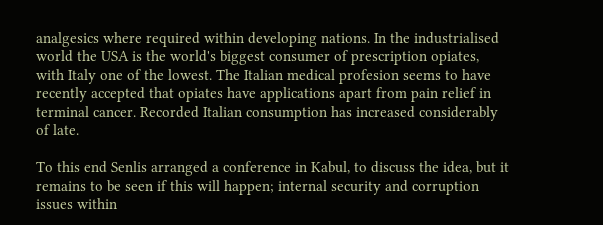analgesics where required within developing nations. In the industrialised world the USA is the world's biggest consumer of prescription opiates, with Italy one of the lowest. The Italian medical profesion seems to have recently accepted that opiates have applications apart from pain relief in terminal cancer. Recorded Italian consumption has increased considerably of late.

To this end Senlis arranged a conference in Kabul, to discuss the idea, but it remains to be seen if this will happen; internal security and corruption issues within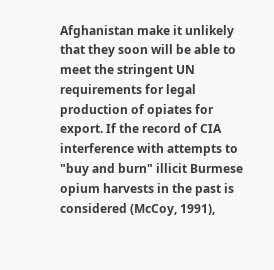Afghanistan make it unlikely that they soon will be able to meet the stringent UN requirements for legal production of opiates for export. If the record of CIA interference with attempts to "buy and burn" illicit Burmese opium harvests in the past is considered (McCoy, 1991),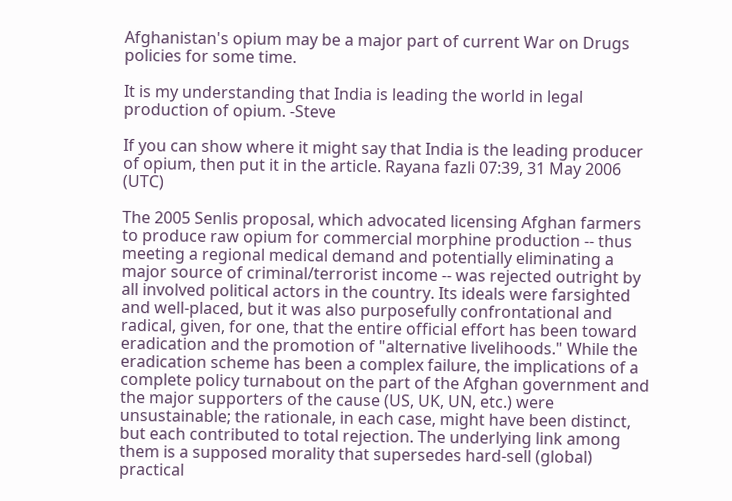Afghanistan's opium may be a major part of current War on Drugs policies for some time.

It is my understanding that India is leading the world in legal production of opium. -Steve

If you can show where it might say that India is the leading producer of opium, then put it in the article. Rayana fazli 07:39, 31 May 2006 (UTC)

The 2005 Senlis proposal, which advocated licensing Afghan farmers to produce raw opium for commercial morphine production -- thus meeting a regional medical demand and potentially eliminating a major source of criminal/terrorist income -- was rejected outright by all involved political actors in the country. Its ideals were farsighted and well-placed, but it was also purposefully confrontational and radical, given, for one, that the entire official effort has been toward eradication and the promotion of "alternative livelihoods." While the eradication scheme has been a complex failure, the implications of a complete policy turnabout on the part of the Afghan government and the major supporters of the cause (US, UK, UN, etc.) were unsustainable; the rationale, in each case, might have been distinct, but each contributed to total rejection. The underlying link among them is a supposed morality that supersedes hard-sell (global) practical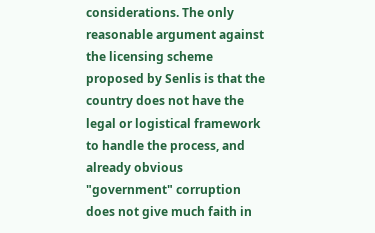considerations. The only reasonable argument against the licensing scheme proposed by Senlis is that the country does not have the legal or logistical framework to handle the process, and already obvious "government" corruption does not give much faith in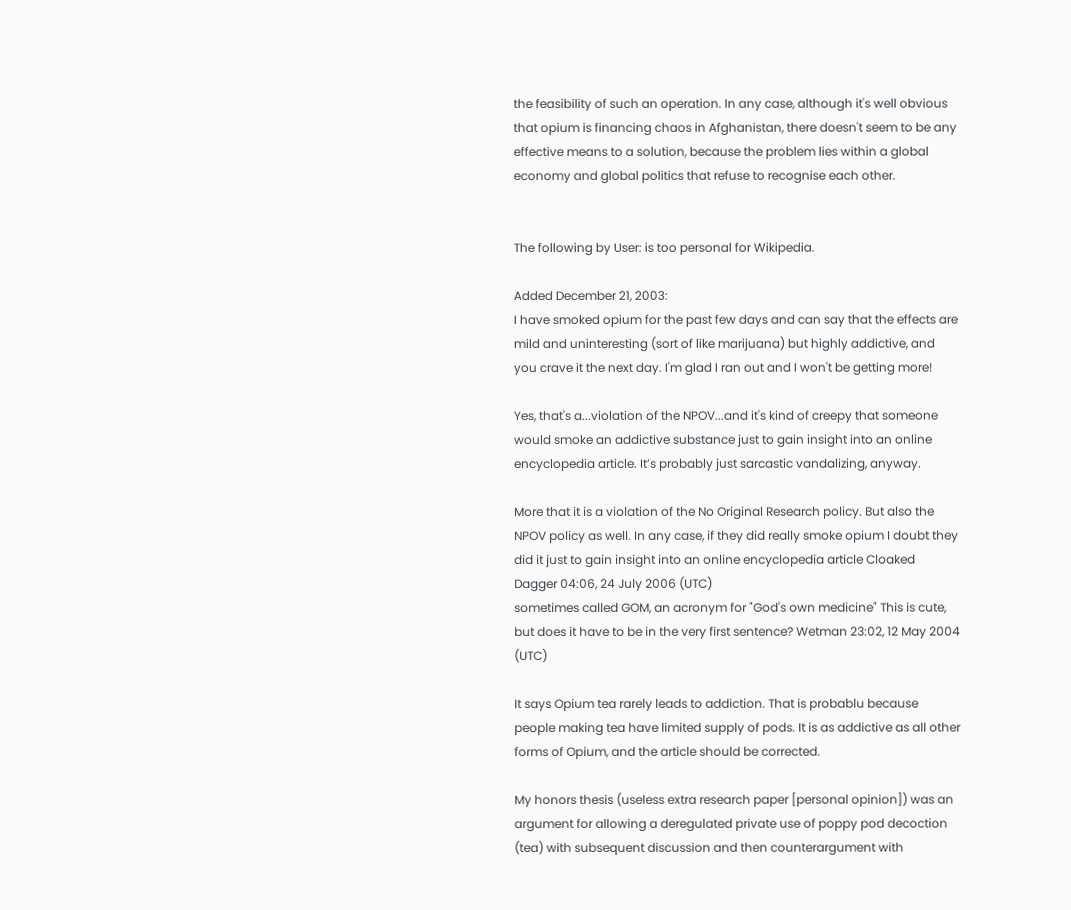the feasibility of such an operation. In any case, although it's well obvious that opium is financing chaos in Afghanistan, there doesn't seem to be any effective means to a solution, because the problem lies within a global economy and global politics that refuse to recognise each other.


The following by User: is too personal for Wikipedia.

Added December 21, 2003:
I have smoked opium for the past few days and can say that the effects are mild and uninteresting (sort of like marijuana) but highly addictive, and you crave it the next day. I'm glad I ran out and I won't be getting more!

Yes, that's a...violation of the NPOV...and it's kind of creepy that someone would smoke an addictive substance just to gain insight into an online encyclopedia article. It’s probably just sarcastic vandalizing, anyway.

More that it is a violation of the No Original Research policy. But also the NPOV policy as well. In any case, if they did really smoke opium I doubt they did it just to gain insight into an online encyclopedia article Cloaked Dagger 04:06, 24 July 2006 (UTC)
sometimes called GOM, an acronym for "God's own medicine" This is cute, but does it have to be in the very first sentence? Wetman 23:02, 12 May 2004 (UTC)

It says Opium tea rarely leads to addiction. That is probablu because people making tea have limited supply of pods. It is as addictive as all other forms of Opium, and the article should be corrected.

My honors thesis (useless extra research paper [personal opinion]) was an argument for allowing a deregulated private use of poppy pod decoction (tea) with subsequent discussion and then counterargument with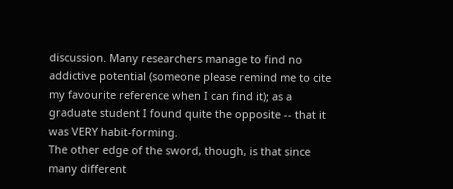discussion. Many researchers manage to find no addictive potential (someone please remind me to cite my favourite reference when I can find it); as a graduate student I found quite the opposite -- that it was VERY habit-forming.
The other edge of the sword, though, is that since many different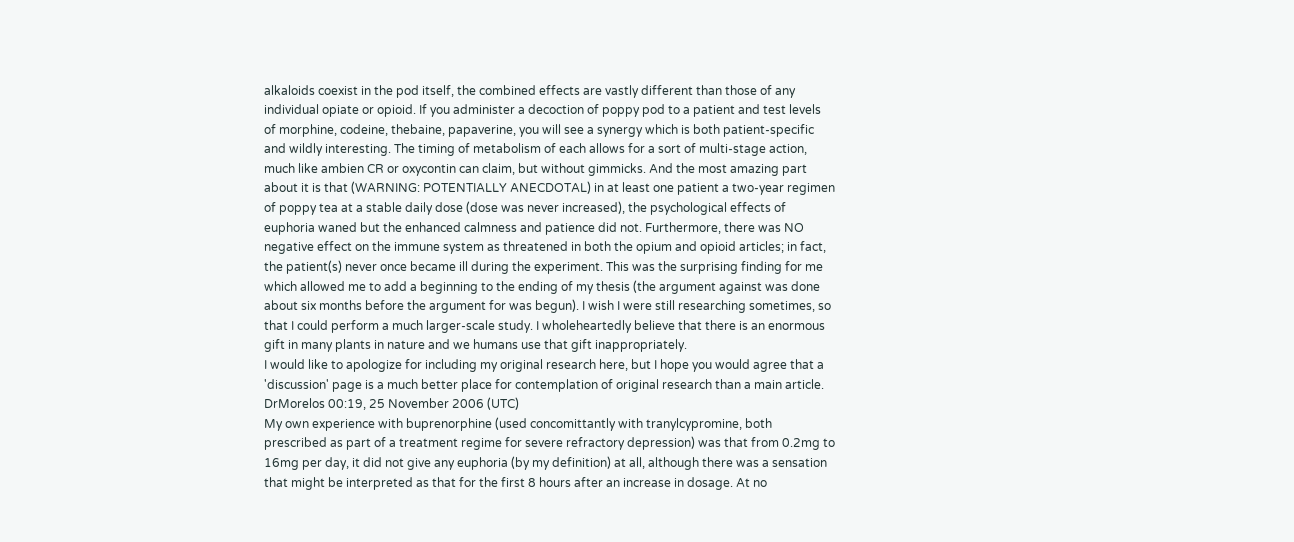alkaloids coexist in the pod itself, the combined effects are vastly different than those of any individual opiate or opioid. If you administer a decoction of poppy pod to a patient and test levels of morphine, codeine, thebaine, papaverine, you will see a synergy which is both patient-specific and wildly interesting. The timing of metabolism of each allows for a sort of multi-stage action, much like ambien CR or oxycontin can claim, but without gimmicks. And the most amazing part about it is that (WARNING: POTENTIALLY ANECDOTAL) in at least one patient a two-year regimen of poppy tea at a stable daily dose (dose was never increased), the psychological effects of euphoria waned but the enhanced calmness and patience did not. Furthermore, there was NO negative effect on the immune system as threatened in both the opium and opioid articles; in fact, the patient(s) never once became ill during the experiment. This was the surprising finding for me which allowed me to add a beginning to the ending of my thesis (the argument against was done about six months before the argument for was begun). I wish I were still researching sometimes, so that I could perform a much larger-scale study. I wholeheartedly believe that there is an enormous gift in many plants in nature and we humans use that gift inappropriately.
I would like to apologize for including my original research here, but I hope you would agree that a 'discussion' page is a much better place for contemplation of original research than a main article. DrMorelos 00:19, 25 November 2006 (UTC)
My own experience with buprenorphine (used concomittantly with tranylcypromine, both prescribed as part of a treatment regime for severe refractory depression) was that from 0.2mg to 16mg per day, it did not give any euphoria (by my definition) at all, although there was a sensation that might be interpreted as that for the first 8 hours after an increase in dosage. At no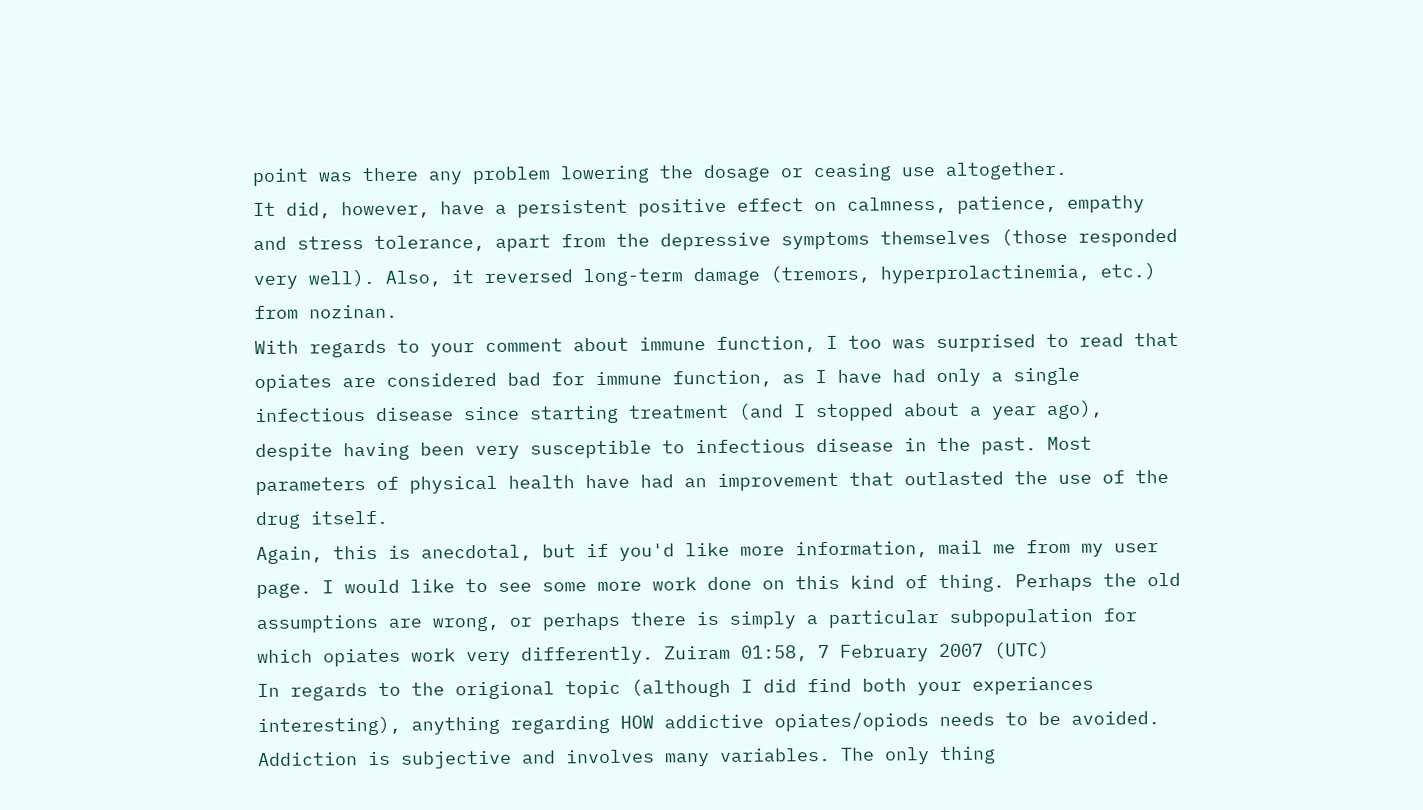point was there any problem lowering the dosage or ceasing use altogether.
It did, however, have a persistent positive effect on calmness, patience, empathy and stress tolerance, apart from the depressive symptoms themselves (those responded very well). Also, it reversed long-term damage (tremors, hyperprolactinemia, etc.) from nozinan.
With regards to your comment about immune function, I too was surprised to read that opiates are considered bad for immune function, as I have had only a single infectious disease since starting treatment (and I stopped about a year ago), despite having been very susceptible to infectious disease in the past. Most parameters of physical health have had an improvement that outlasted the use of the drug itself.
Again, this is anecdotal, but if you'd like more information, mail me from my user page. I would like to see some more work done on this kind of thing. Perhaps the old assumptions are wrong, or perhaps there is simply a particular subpopulation for which opiates work very differently. Zuiram 01:58, 7 February 2007 (UTC)
In regards to the origional topic (although I did find both your experiances interesting), anything regarding HOW addictive opiates/opiods needs to be avoided. Addiction is subjective and involves many variables. The only thing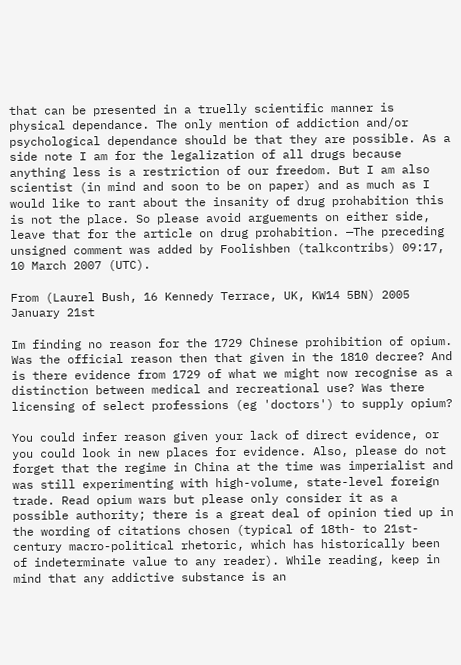that can be presented in a truelly scientific manner is physical dependance. The only mention of addiction and/or psychological dependance should be that they are possible. As a side note I am for the legalization of all drugs because anything less is a restriction of our freedom. But I am also scientist (in mind and soon to be on paper) and as much as I would like to rant about the insanity of drug prohabition this is not the place. So please avoid arguements on either side, leave that for the article on drug prohabition. —The preceding unsigned comment was added by Foolishben (talkcontribs) 09:17, 10 March 2007 (UTC).

From (Laurel Bush, 16 Kennedy Terrace, UK, KW14 5BN) 2005 January 21st

Im finding no reason for the 1729 Chinese prohibition of opium. Was the official reason then that given in the 1810 decree? And is there evidence from 1729 of what we might now recognise as a distinction between medical and recreational use? Was there licensing of select professions (eg 'doctors') to supply opium?

You could infer reason given your lack of direct evidence, or you could look in new places for evidence. Also, please do not forget that the regime in China at the time was imperialist and was still experimenting with high-volume, state-level foreign trade. Read opium wars but please only consider it as a possible authority; there is a great deal of opinion tied up in the wording of citations chosen (typical of 18th- to 21st-century macro-political rhetoric, which has historically been of indeterminate value to any reader). While reading, keep in mind that any addictive substance is an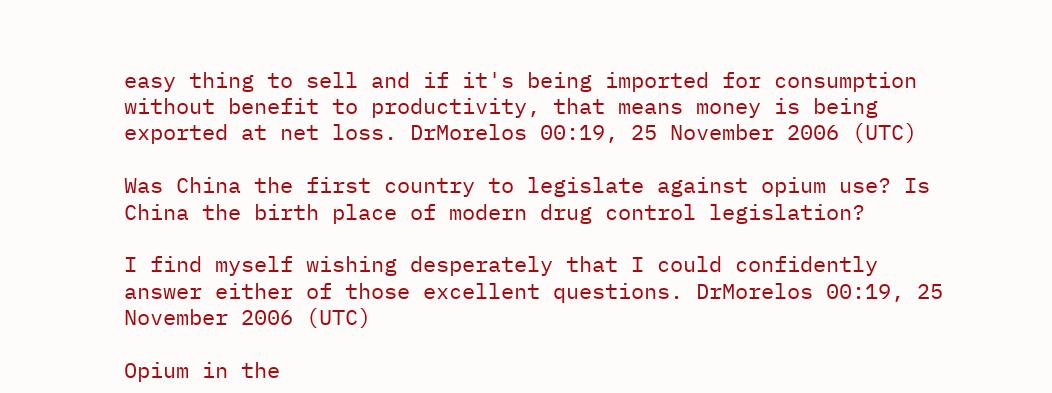easy thing to sell and if it's being imported for consumption without benefit to productivity, that means money is being exported at net loss. DrMorelos 00:19, 25 November 2006 (UTC)

Was China the first country to legislate against opium use? Is China the birth place of modern drug control legislation?

I find myself wishing desperately that I could confidently answer either of those excellent questions. DrMorelos 00:19, 25 November 2006 (UTC)

Opium in the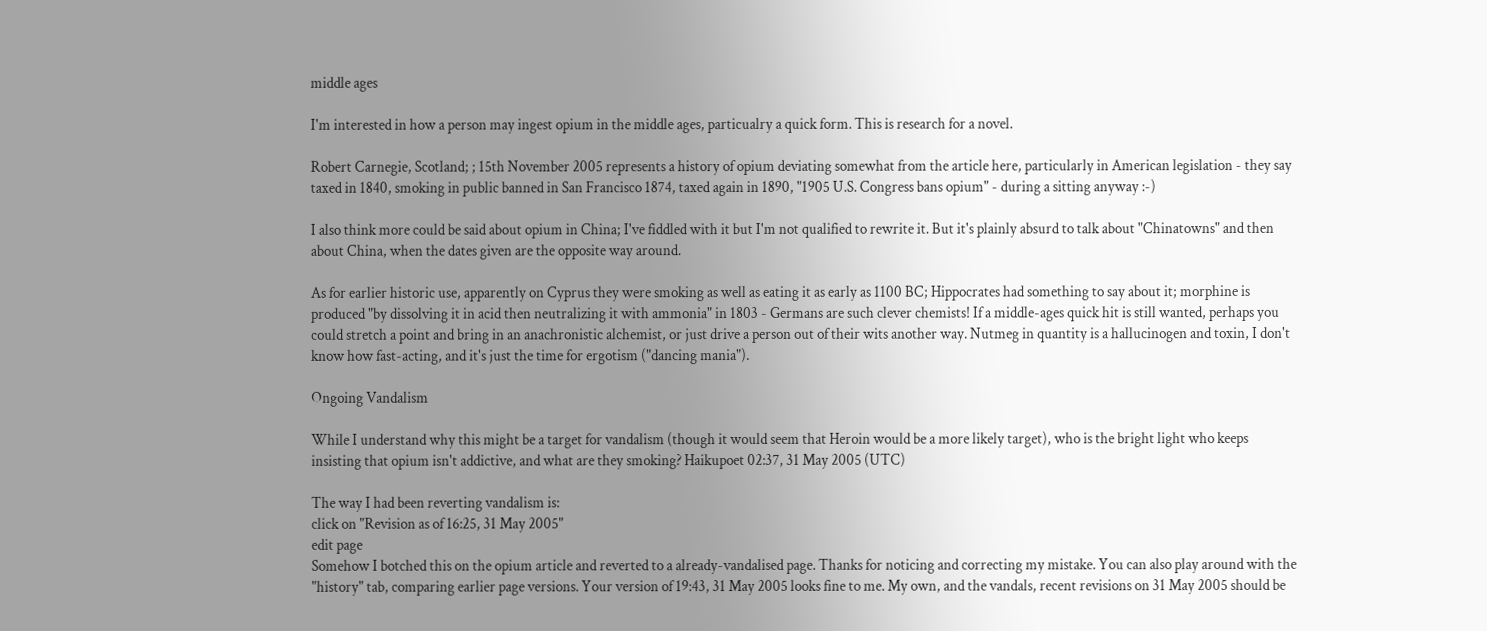middle ages

I'm interested in how a person may ingest opium in the middle ages, particualry a quick form. This is research for a novel.

Robert Carnegie, Scotland; ; 15th November 2005 represents a history of opium deviating somewhat from the article here, particularly in American legislation - they say taxed in 1840, smoking in public banned in San Francisco 1874, taxed again in 1890, "1905 U.S. Congress bans opium" - during a sitting anyway :-)

I also think more could be said about opium in China; I've fiddled with it but I'm not qualified to rewrite it. But it's plainly absurd to talk about "Chinatowns" and then about China, when the dates given are the opposite way around.

As for earlier historic use, apparently on Cyprus they were smoking as well as eating it as early as 1100 BC; Hippocrates had something to say about it; morphine is produced "by dissolving it in acid then neutralizing it with ammonia" in 1803 - Germans are such clever chemists! If a middle-ages quick hit is still wanted, perhaps you could stretch a point and bring in an anachronistic alchemist, or just drive a person out of their wits another way. Nutmeg in quantity is a hallucinogen and toxin, I don't know how fast-acting, and it's just the time for ergotism ("dancing mania").

Ongoing Vandalism

While I understand why this might be a target for vandalism (though it would seem that Heroin would be a more likely target), who is the bright light who keeps insisting that opium isn't addictive, and what are they smoking? Haikupoet 02:37, 31 May 2005 (UTC)

The way I had been reverting vandalism is:
click on "Revision as of 16:25, 31 May 2005"
edit page
Somehow I botched this on the opium article and reverted to a already-vandalised page. Thanks for noticing and correcting my mistake. You can also play around with the "history" tab, comparing earlier page versions. Your version of 19:43, 31 May 2005 looks fine to me. My own, and the vandals, recent revisions on 31 May 2005 should be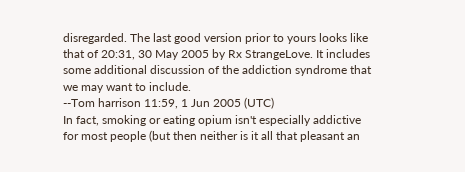disregarded. The last good version prior to yours looks like that of 20:31, 30 May 2005 by Rx StrangeLove. It includes some additional discussion of the addiction syndrome that we may want to include.
--Tom harrison 11:59, 1 Jun 2005 (UTC)
In fact, smoking or eating opium isn't especially addictive for most people (but then neither is it all that pleasant an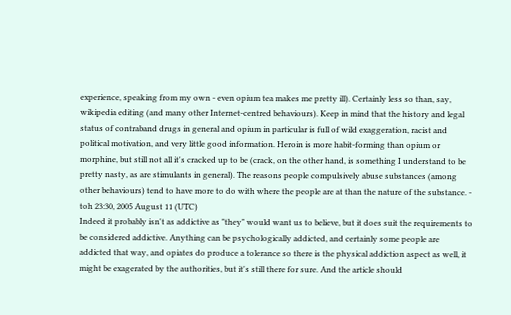experience, speaking from my own - even opium tea makes me pretty ill). Certainly less so than, say, wikipedia editing (and many other Internet-centred behaviours). Keep in mind that the history and legal status of contraband drugs in general and opium in particular is full of wild exaggeration, racist and political motivation, and very little good information. Heroin is more habit-forming than opium or morphine, but still not all it's cracked up to be (crack, on the other hand, is something I understand to be pretty nasty, as are stimulants in general). The reasons people compulsively abuse substances (among other behaviours) tend to have more to do with where the people are at than the nature of the substance. - toh 23:30, 2005 August 11 (UTC)
Indeed it probably isn't as addictive as "they" would want us to believe, but it does suit the requirements to be considered addictive. Anything can be psychologically addicted, and certainly some people are addicted that way, and opiates do produce a tolerance so there is the physical addiction aspect as well, it might be exagerated by the authorities, but it's still there for sure. And the article should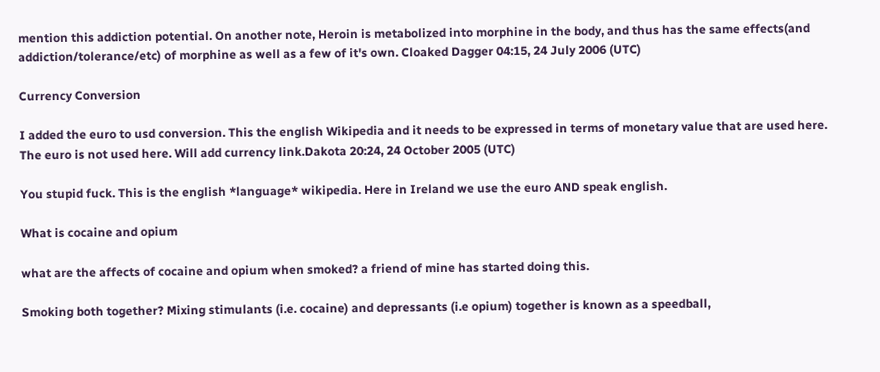mention this addiction potential. On another note, Heroin is metabolized into morphine in the body, and thus has the same effects(and addiction/tolerance/etc) of morphine as well as a few of it's own. Cloaked Dagger 04:15, 24 July 2006 (UTC)

Currency Conversion

I added the euro to usd conversion. This the english Wikipedia and it needs to be expressed in terms of monetary value that are used here. The euro is not used here. Will add currency link.Dakota 20:24, 24 October 2005 (UTC)

You stupid fuck. This is the english *language* wikipedia. Here in Ireland we use the euro AND speak english.

What is cocaine and opium

what are the affects of cocaine and opium when smoked? a friend of mine has started doing this.

Smoking both together? Mixing stimulants (i.e. cocaine) and depressants (i.e opium) together is known as a speedball,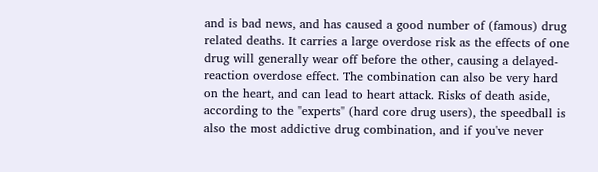and is bad news, and has caused a good number of (famous) drug related deaths. It carries a large overdose risk as the effects of one drug will generally wear off before the other, causing a delayed-reaction overdose effect. The combination can also be very hard on the heart, and can lead to heart attack. Risks of death aside, according to the "experts" (hard core drug users), the speedball is also the most addictive drug combination, and if you've never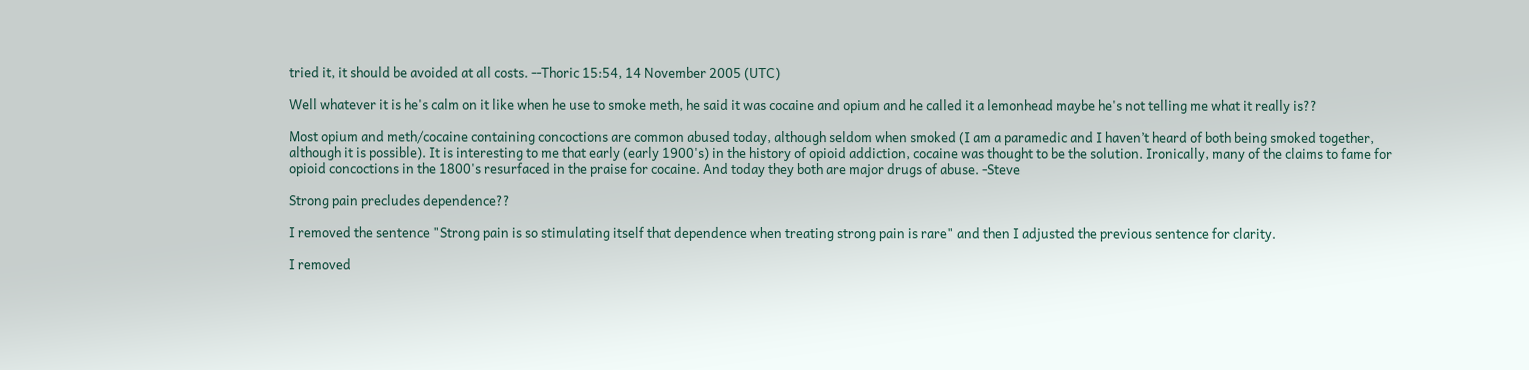tried it, it should be avoided at all costs. --Thoric 15:54, 14 November 2005 (UTC)

Well whatever it is he's calm on it like when he use to smoke meth, he said it was cocaine and opium and he called it a lemonhead maybe he's not telling me what it really is??

Most opium and meth/cocaine containing concoctions are common abused today, although seldom when smoked (I am a paramedic and I haven’t heard of both being smoked together, although it is possible). It is interesting to me that early (early 1900's) in the history of opioid addiction, cocaine was thought to be the solution. Ironically, many of the claims to fame for opioid concoctions in the 1800's resurfaced in the praise for cocaine. And today they both are major drugs of abuse. -Steve

Strong pain precludes dependence??

I removed the sentence "Strong pain is so stimulating itself that dependence when treating strong pain is rare" and then I adjusted the previous sentence for clarity.

I removed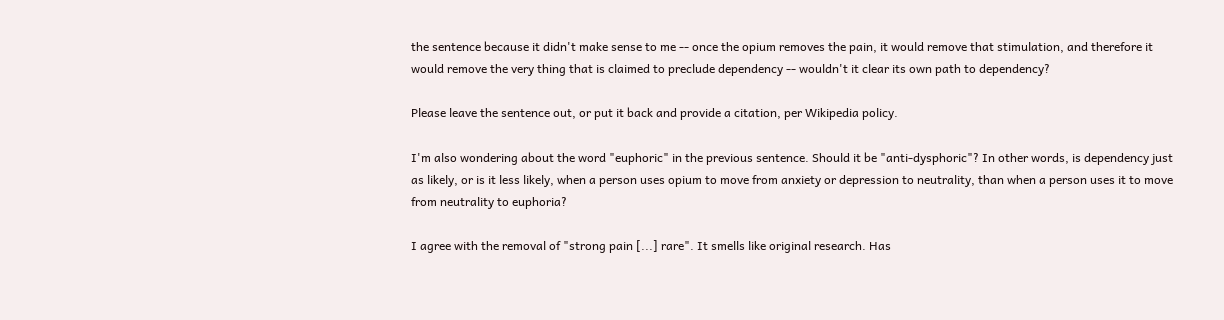the sentence because it didn't make sense to me -- once the opium removes the pain, it would remove that stimulation, and therefore it would remove the very thing that is claimed to preclude dependency -- wouldn't it clear its own path to dependency?

Please leave the sentence out, or put it back and provide a citation, per Wikipedia policy.

I'm also wondering about the word "euphoric" in the previous sentence. Should it be "anti-dysphoric"? In other words, is dependency just as likely, or is it less likely, when a person uses opium to move from anxiety or depression to neutrality, than when a person uses it to move from neutrality to euphoria?

I agree with the removal of "strong pain [...] rare". It smells like original research. Has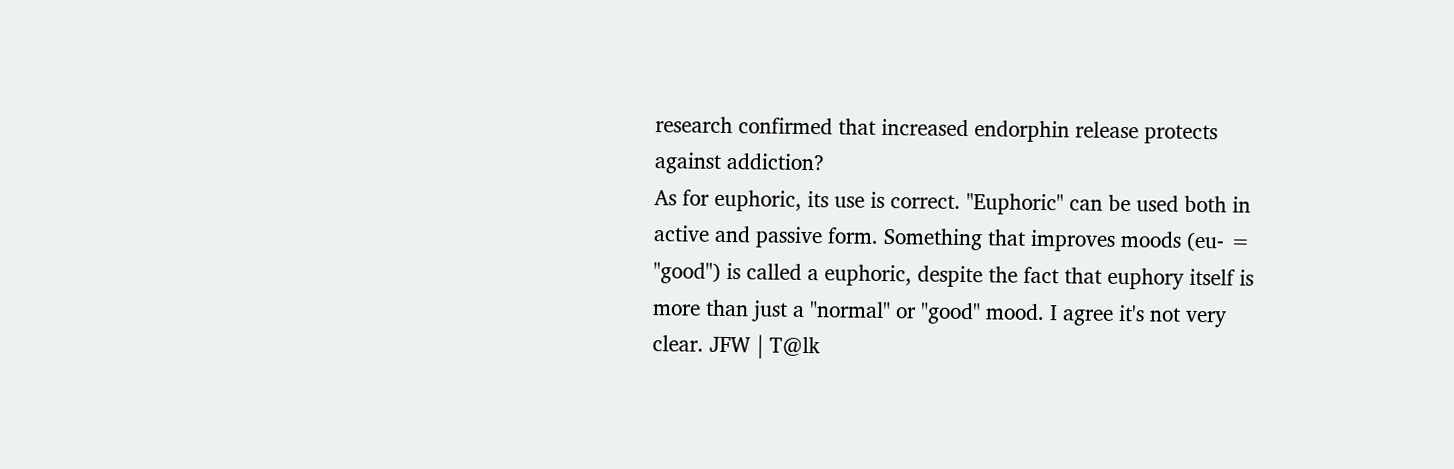research confirmed that increased endorphin release protects against addiction?
As for euphoric, its use is correct. "Euphoric" can be used both in active and passive form. Something that improves moods (eu- = "good") is called a euphoric, despite the fact that euphory itself is more than just a "normal" or "good" mood. I agree it's not very clear. JFW | T@lk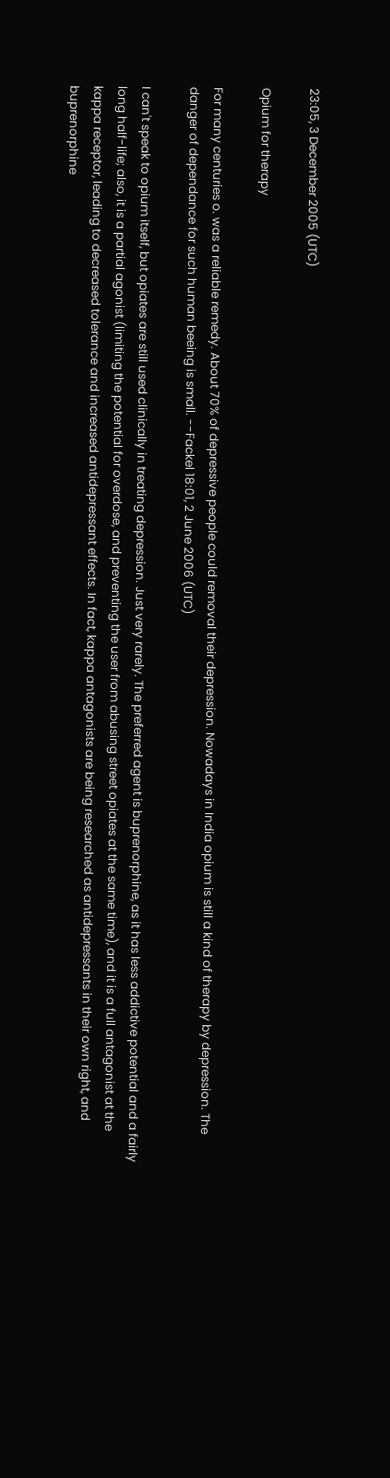23:05, 3 December 2005 (UTC)

Opium for therapy

For many centuries o. was a reliable remedy. About 70% of depressive people could removal their depression. Nowadays in India opium is still a kind of therapy by depression. The danger of dependance for such human beeing is small. --Fackel 18:01, 2 June 2006 (UTC)

I can't speak to opium itself, but opiates are still used clinically in treating depression. Just very rarely. The preferred agent is buprenorphine, as it has less addictive potential and a fairly long half-life; also, it is a partial agonist (limiting the potential for overdose, and preventing the user from abusing street opiates at the same time), and it is a full antagonist at the kappa receptor, leading to decreased tolerance and increased antidepressant effects. In fact, kappa antagonists are being researched as antidepressants in their own right, and buprenorphine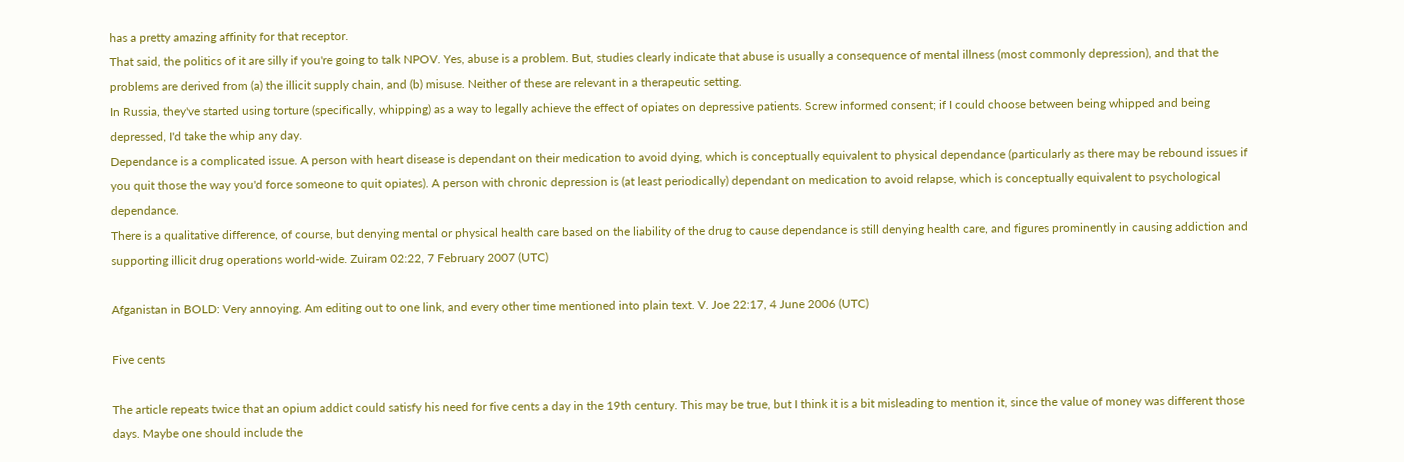has a pretty amazing affinity for that receptor.
That said, the politics of it are silly if you're going to talk NPOV. Yes, abuse is a problem. But, studies clearly indicate that abuse is usually a consequence of mental illness (most commonly depression), and that the problems are derived from (a) the illicit supply chain, and (b) misuse. Neither of these are relevant in a therapeutic setting.
In Russia, they've started using torture (specifically, whipping) as a way to legally achieve the effect of opiates on depressive patients. Screw informed consent; if I could choose between being whipped and being depressed, I'd take the whip any day.
Dependance is a complicated issue. A person with heart disease is dependant on their medication to avoid dying, which is conceptually equivalent to physical dependance (particularly as there may be rebound issues if you quit those the way you'd force someone to quit opiates). A person with chronic depression is (at least periodically) dependant on medication to avoid relapse, which is conceptually equivalent to psychological dependance.
There is a qualitative difference, of course, but denying mental or physical health care based on the liability of the drug to cause dependance is still denying health care, and figures prominently in causing addiction and supporting illicit drug operations world-wide. Zuiram 02:22, 7 February 2007 (UTC)

Afganistan in BOLD: Very annoying. Am editing out to one link, and every other time mentioned into plain text. V. Joe 22:17, 4 June 2006 (UTC)

Five cents

The article repeats twice that an opium addict could satisfy his need for five cents a day in the 19th century. This may be true, but I think it is a bit misleading to mention it, since the value of money was different those days. Maybe one should include the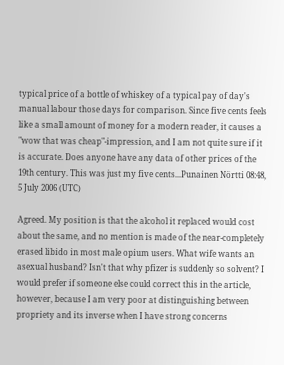typical price of a bottle of whiskey of a typical pay of day's manual labour those days for comparison. Since five cents feels like a small amount of money for a modern reader, it causes a "wow that was cheap"-impression, and I am not quite sure if it is accurate. Does anyone have any data of other prices of the 19th century. This was just my five cents...Punainen Nörtti 08:48, 5 July 2006 (UTC)

Agreed. My position is that the alcohol it replaced would cost about the same, and no mention is made of the near-completely erased libido in most male opium users. What wife wants an asexual husband? Isn't that why pfizer is suddenly so solvent? I would prefer if someone else could correct this in the article, however, because I am very poor at distinguishing between propriety and its inverse when I have strong concerns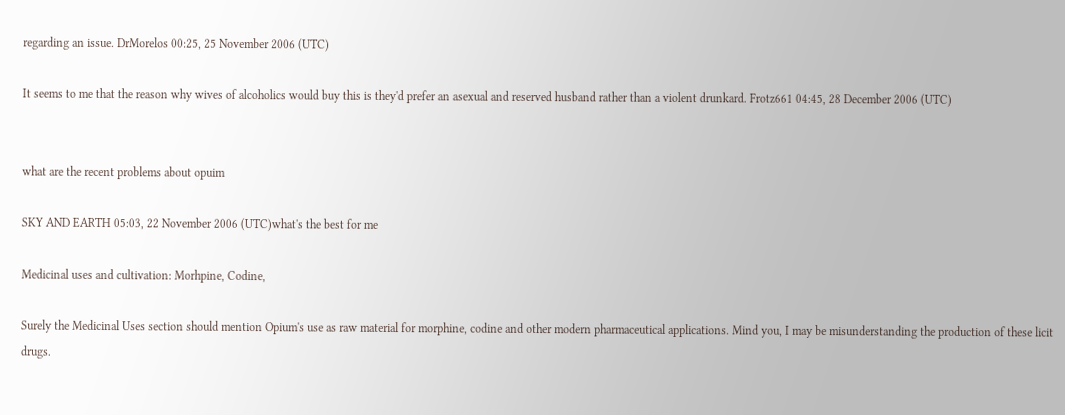regarding an issue. DrMorelos 00:25, 25 November 2006 (UTC)

It seems to me that the reason why wives of alcoholics would buy this is they'd prefer an asexual and reserved husband rather than a violent drunkard. Frotz661 04:45, 28 December 2006 (UTC)


what are the recent problems about opuim

SKY AND EARTH 05:03, 22 November 2006 (UTC)what's the best for me

Medicinal uses and cultivation: Morhpine, Codine,

Surely the Medicinal Uses section should mention Opium's use as raw material for morphine, codine and other modern pharmaceutical applications. Mind you, I may be misunderstanding the production of these licit drugs.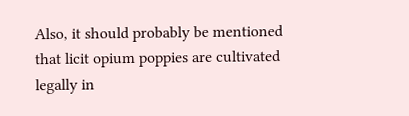Also, it should probably be mentioned that licit opium poppies are cultivated legally in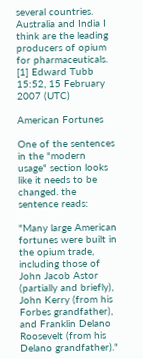several countries. Australia and India I think are the leading producers of opium for pharmaceuticals. [1] Edward Tubb 15:52, 15 February 2007 (UTC)

American Fortunes

One of the sentences in the "modern usage" section looks like it needs to be changed. the sentence reads:

"Many large American fortunes were built in the opium trade, including those of John Jacob Astor (partially and briefly), John Kerry (from his Forbes grandfather), and Franklin Delano Roosevelt (from his Delano grandfather)."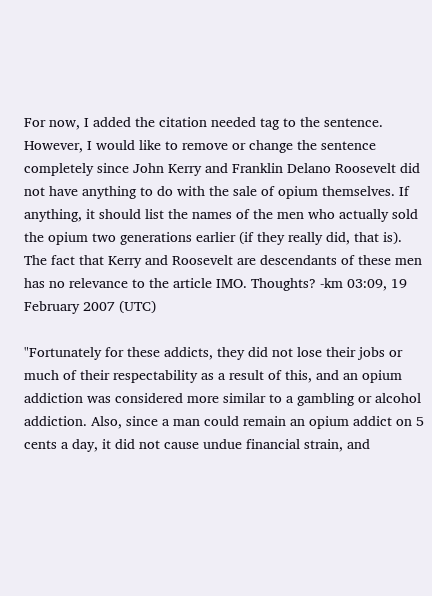For now, I added the citation needed tag to the sentence. However, I would like to remove or change the sentence completely since John Kerry and Franklin Delano Roosevelt did not have anything to do with the sale of opium themselves. If anything, it should list the names of the men who actually sold the opium two generations earlier (if they really did, that is). The fact that Kerry and Roosevelt are descendants of these men has no relevance to the article IMO. Thoughts? -km 03:09, 19 February 2007 (UTC)

"Fortunately for these addicts, they did not lose their jobs or much of their respectability as a result of this, and an opium addiction was considered more similar to a gambling or alcohol addiction. Also, since a man could remain an opium addict on 5 cents a day, it did not cause undue financial strain, and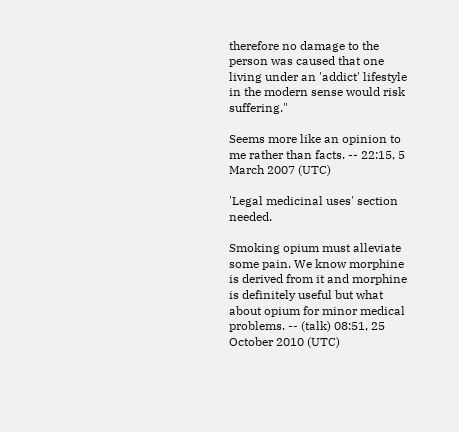therefore no damage to the person was caused that one living under an 'addict' lifestyle in the modern sense would risk suffering."

Seems more like an opinion to me rather than facts. -- 22:15, 5 March 2007 (UTC)

'Legal medicinal uses' section needed.

Smoking opium must alleviate some pain. We know morphine is derived from it and morphine is definitely useful but what about opium for minor medical problems. -- (talk) 08:51, 25 October 2010 (UTC)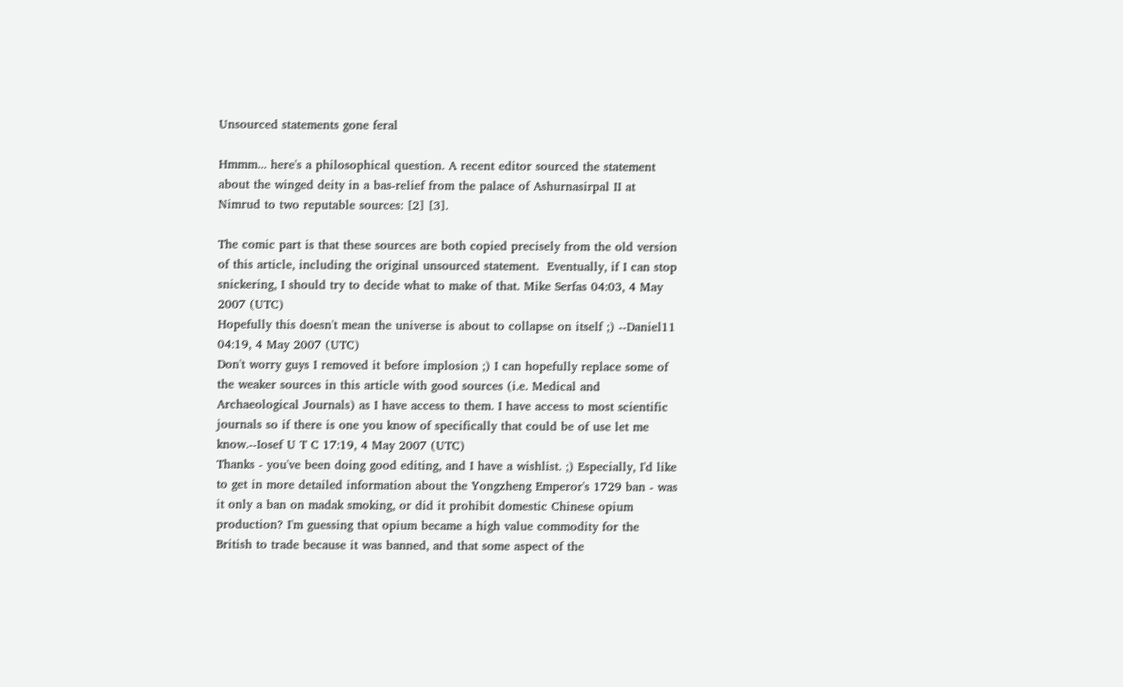Unsourced statements gone feral

Hmmm... here's a philosophical question. A recent editor sourced the statement about the winged deity in a bas-relief from the palace of Ashurnasirpal II at Nimrud to two reputable sources: [2] [3].

The comic part is that these sources are both copied precisely from the old version of this article, including the original unsourced statement.  Eventually, if I can stop snickering, I should try to decide what to make of that. Mike Serfas 04:03, 4 May 2007 (UTC)
Hopefully this doesn't mean the universe is about to collapse on itself ;) --Daniel11 04:19, 4 May 2007 (UTC)
Don't worry guys I removed it before implosion ;) I can hopefully replace some of the weaker sources in this article with good sources (i.e. Medical and Archaeological Journals) as I have access to them. I have access to most scientific journals so if there is one you know of specifically that could be of use let me know.--Iosef U T C 17:19, 4 May 2007 (UTC)
Thanks - you've been doing good editing, and I have a wishlist. ;) Especially, I'd like to get in more detailed information about the Yongzheng Emperor's 1729 ban - was it only a ban on madak smoking, or did it prohibit domestic Chinese opium production? I'm guessing that opium became a high value commodity for the British to trade because it was banned, and that some aspect of the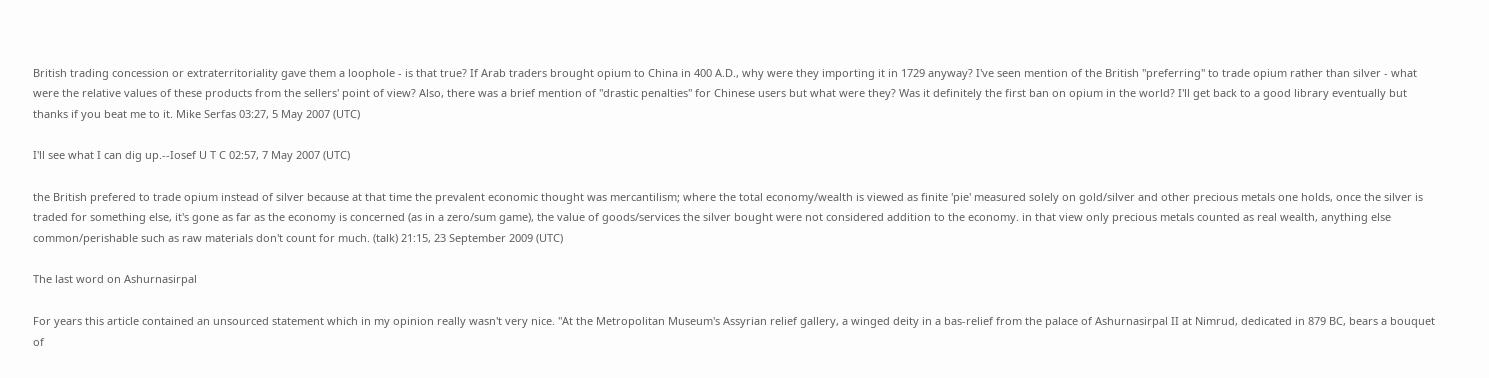British trading concession or extraterritoriality gave them a loophole - is that true? If Arab traders brought opium to China in 400 A.D., why were they importing it in 1729 anyway? I've seen mention of the British "preferring" to trade opium rather than silver - what were the relative values of these products from the sellers' point of view? Also, there was a brief mention of "drastic penalties" for Chinese users but what were they? Was it definitely the first ban on opium in the world? I'll get back to a good library eventually but thanks if you beat me to it. Mike Serfas 03:27, 5 May 2007 (UTC)

I'll see what I can dig up.--Iosef U T C 02:57, 7 May 2007 (UTC)

the British prefered to trade opium instead of silver because at that time the prevalent economic thought was mercantilism; where the total economy/wealth is viewed as finite 'pie' measured solely on gold/silver and other precious metals one holds, once the silver is traded for something else, it's gone as far as the economy is concerned (as in a zero/sum game), the value of goods/services the silver bought were not considered addition to the economy. in that view only precious metals counted as real wealth, anything else common/perishable such as raw materials don't count for much. (talk) 21:15, 23 September 2009 (UTC)

The last word on Ashurnasirpal

For years this article contained an unsourced statement which in my opinion really wasn't very nice. "At the Metropolitan Museum's Assyrian relief gallery, a winged deity in a bas-relief from the palace of Ashurnasirpal II at Nimrud, dedicated in 879 BC, bears a bouquet of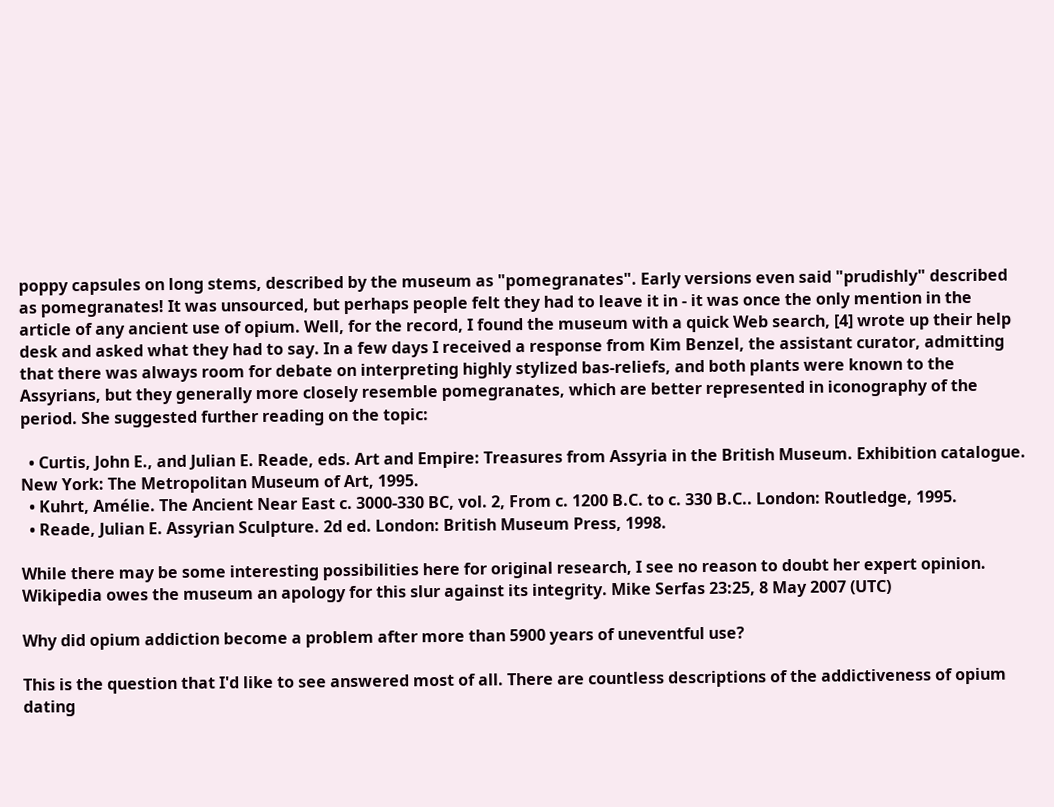poppy capsules on long stems, described by the museum as "pomegranates". Early versions even said "prudishly" described as pomegranates! It was unsourced, but perhaps people felt they had to leave it in - it was once the only mention in the article of any ancient use of opium. Well, for the record, I found the museum with a quick Web search, [4] wrote up their help desk and asked what they had to say. In a few days I received a response from Kim Benzel, the assistant curator, admitting that there was always room for debate on interpreting highly stylized bas-reliefs, and both plants were known to the Assyrians, but they generally more closely resemble pomegranates, which are better represented in iconography of the period. She suggested further reading on the topic:

  • Curtis, John E., and Julian E. Reade, eds. Art and Empire: Treasures from Assyria in the British Museum. Exhibition catalogue. New York: The Metropolitan Museum of Art, 1995.
  • Kuhrt, Amélie. The Ancient Near East c. 3000-330 BC, vol. 2, From c. 1200 B.C. to c. 330 B.C.. London: Routledge, 1995.
  • Reade, Julian E. Assyrian Sculpture. 2d ed. London: British Museum Press, 1998.

While there may be some interesting possibilities here for original research, I see no reason to doubt her expert opinion. Wikipedia owes the museum an apology for this slur against its integrity. Mike Serfas 23:25, 8 May 2007 (UTC)

Why did opium addiction become a problem after more than 5900 years of uneventful use?

This is the question that I'd like to see answered most of all. There are countless descriptions of the addictiveness of opium dating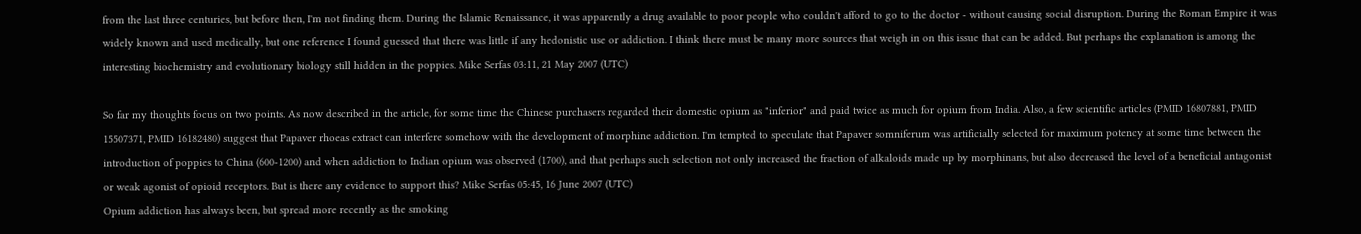from the last three centuries, but before then, I'm not finding them. During the Islamic Renaissance, it was apparently a drug available to poor people who couldn't afford to go to the doctor - without causing social disruption. During the Roman Empire it was widely known and used medically, but one reference I found guessed that there was little if any hedonistic use or addiction. I think there must be many more sources that weigh in on this issue that can be added. But perhaps the explanation is among the interesting biochemistry and evolutionary biology still hidden in the poppies. Mike Serfas 03:11, 21 May 2007 (UTC)

So far my thoughts focus on two points. As now described in the article, for some time the Chinese purchasers regarded their domestic opium as "inferior" and paid twice as much for opium from India. Also, a few scientific articles (PMID 16807881, PMID 15507371, PMID 16182480) suggest that Papaver rhoeas extract can interfere somehow with the development of morphine addiction. I'm tempted to speculate that Papaver somniferum was artificially selected for maximum potency at some time between the introduction of poppies to China (600-1200) and when addiction to Indian opium was observed (1700), and that perhaps such selection not only increased the fraction of alkaloids made up by morphinans, but also decreased the level of a beneficial antagonist or weak agonist of opioid receptors. But is there any evidence to support this? Mike Serfas 05:45, 16 June 2007 (UTC)
Opium addiction has always been, but spread more recently as the smoking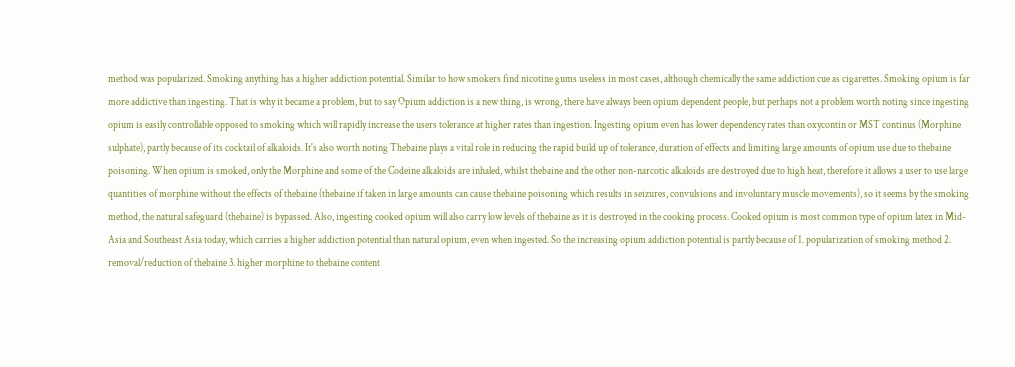method was popularized. Smoking anything has a higher addiction potential. Similar to how smokers find nicotine gums useless in most cases, although chemically the same addiction cue as cigarettes. Smoking opium is far more addictive than ingesting. That is why it became a problem, but to say Opium addiction is a new thing, is wrong, there have always been opium dependent people, but perhaps not a problem worth noting since ingesting opium is easily controllable opposed to smoking which will rapidly increase the users tolerance at higher rates than ingestion. Ingesting opium even has lower dependency rates than oxycontin or MST continus (Morphine sulphate), partly because of its cocktail of alkaloids. It's also worth noting Thebaine plays a vital role in reducing the rapid build up of tolerance, duration of effects and limiting large amounts of opium use due to thebaine poisoning. When opium is smoked, only the Morphine and some of the Codeine alkaloids are inhaled, whilst thebaine and the other non-narcotic alkaloids are destroyed due to high heat, therefore it allows a user to use large quantities of morphine without the effects of thebaine (thebaine if taken in large amounts can cause thebaine poisoning which results in seizures, convulsions and involuntary muscle movements), so it seems by the smoking method, the natural safeguard (thebaine) is bypassed. Also, ingesting cooked opium will also carry low levels of thebaine as it is destroyed in the cooking process. Cooked opium is most common type of opium latex in Mid-Asia and Southeast Asia today, which carries a higher addiction potential than natural opium, even when ingested. So the increasing opium addiction potential is partly because of 1. popularization of smoking method 2. removal/reduction of thebaine 3. higher morphine to thebaine content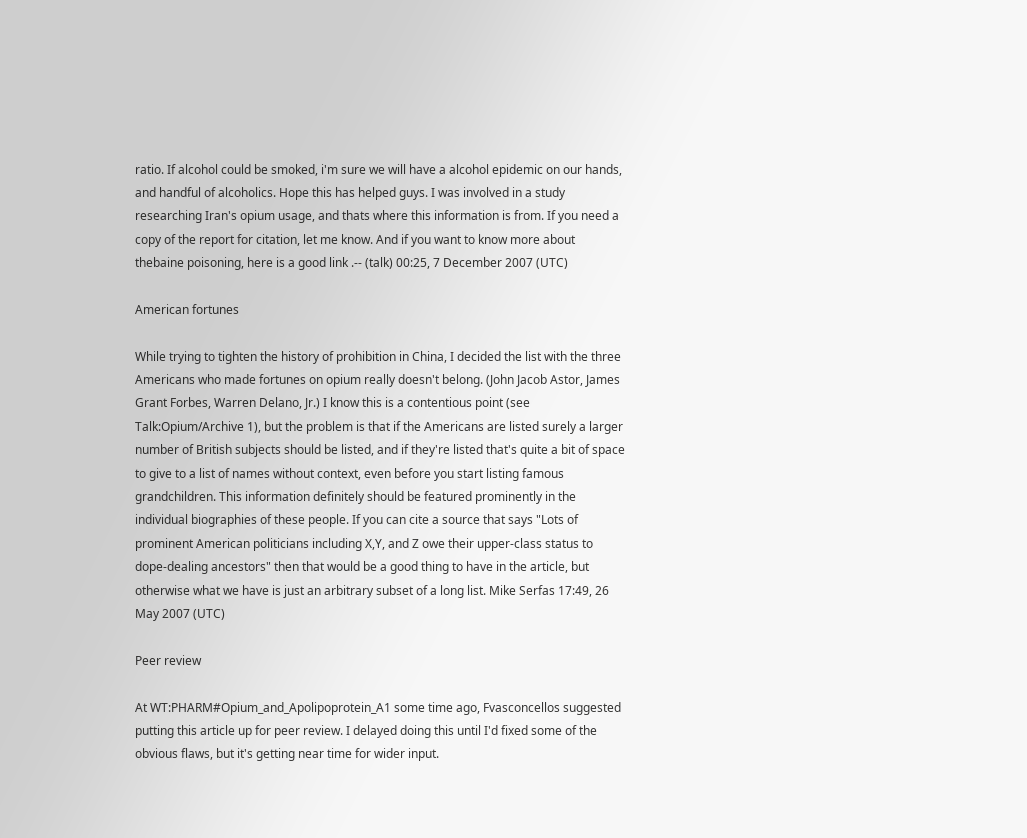ratio. If alcohol could be smoked, i'm sure we will have a alcohol epidemic on our hands, and handful of alcoholics. Hope this has helped guys. I was involved in a study researching Iran's opium usage, and thats where this information is from. If you need a copy of the report for citation, let me know. And if you want to know more about thebaine poisoning, here is a good link .-- (talk) 00:25, 7 December 2007 (UTC)

American fortunes

While trying to tighten the history of prohibition in China, I decided the list with the three Americans who made fortunes on opium really doesn't belong. (John Jacob Astor, James Grant Forbes, Warren Delano, Jr.) I know this is a contentious point (see Talk:Opium/Archive 1), but the problem is that if the Americans are listed surely a larger number of British subjects should be listed, and if they're listed that's quite a bit of space to give to a list of names without context, even before you start listing famous grandchildren. This information definitely should be featured prominently in the individual biographies of these people. If you can cite a source that says "Lots of prominent American politicians including X,Y, and Z owe their upper-class status to dope-dealing ancestors" then that would be a good thing to have in the article, but otherwise what we have is just an arbitrary subset of a long list. Mike Serfas 17:49, 26 May 2007 (UTC)

Peer review

At WT:PHARM#Opium_and_Apolipoprotein_A1 some time ago, Fvasconcellos suggested putting this article up for peer review. I delayed doing this until I'd fixed some of the obvious flaws, but it's getting near time for wider input.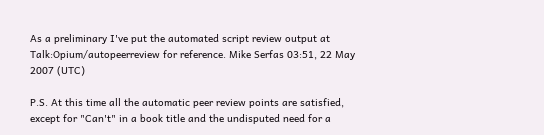As a preliminary I've put the automated script review output at Talk:Opium/autopeerreview for reference. Mike Serfas 03:51, 22 May 2007 (UTC)

P.S. At this time all the automatic peer review points are satisfied, except for "Can't" in a book title and the undisputed need for a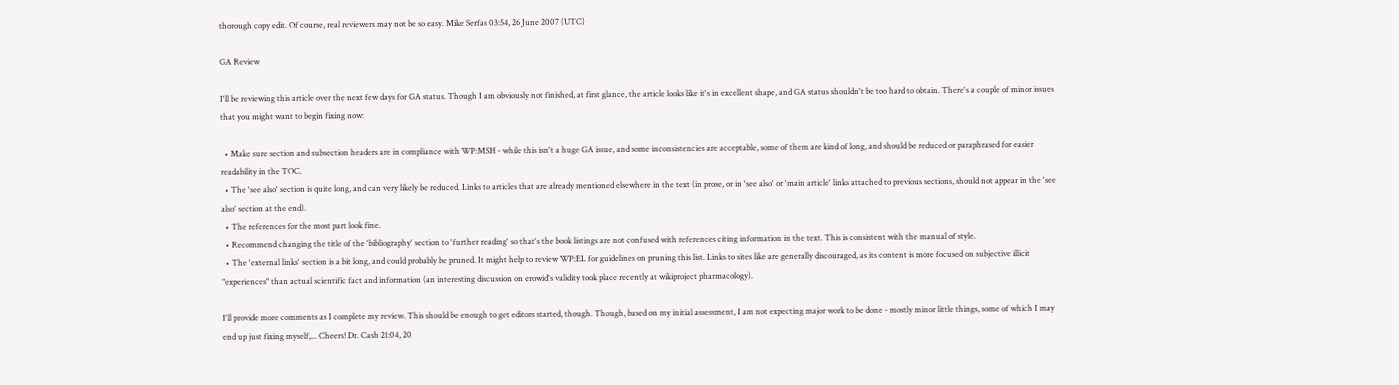thorough copy edit. Of course, real reviewers may not be so easy. Mike Serfas 03:54, 26 June 2007 (UTC)

GA Review

I'll be reviewing this article over the next few days for GA status. Though I am obviously not finished, at first glance, the article looks like it's in excellent shape, and GA status shouldn't be too hard to obtain. There's a couple of minor issues that you might want to begin fixing now:

  • Make sure section and subsection headers are in compliance with WP:MSH - while this isn't a huge GA issue, and some inconsistencies are acceptable, some of them are kind of long, and should be reduced or paraphrased for easier readability in the TOC.
  • The 'see also' section is quite long, and can very likely be reduced. Links to articles that are already mentioned elsewhere in the text (in prose, or in 'see also' or 'main article' links attached to previous sections, should not appear in the 'see also' section at the end).
  • The references for the most part look fine.
  • Recommend changing the title of the 'bibliography' section to 'further reading' so that's the book listings are not confused with references citing information in the text. This is consistent with the manual of style.
  • The 'external links' section is a bit long, and could probably be pruned. It might help to review WP:EL for guidelines on pruning this list. Links to sites like are generally discouraged, as its content is more focused on subjective illicit "experiences" than actual scientific fact and information (an interesting discussion on erowid's validity took place recently at wikiproject pharmacology).

I'll provide more comments as I complete my review. This should be enough to get editors started, though. Though, based on my initial assessment, I am not expecting major work to be done - mostly minor little things, some of which I may end up just fixing myself,... Cheers! Dr. Cash 21:04, 20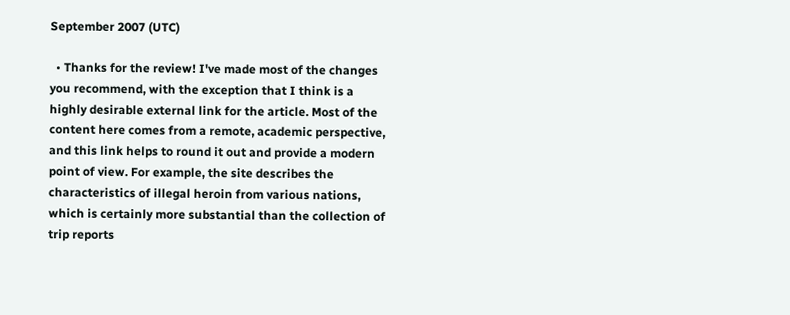September 2007 (UTC)

  • Thanks for the review! I've made most of the changes you recommend, with the exception that I think is a highly desirable external link for the article. Most of the content here comes from a remote, academic perspective, and this link helps to round it out and provide a modern point of view. For example, the site describes the characteristics of illegal heroin from various nations, which is certainly more substantial than the collection of trip reports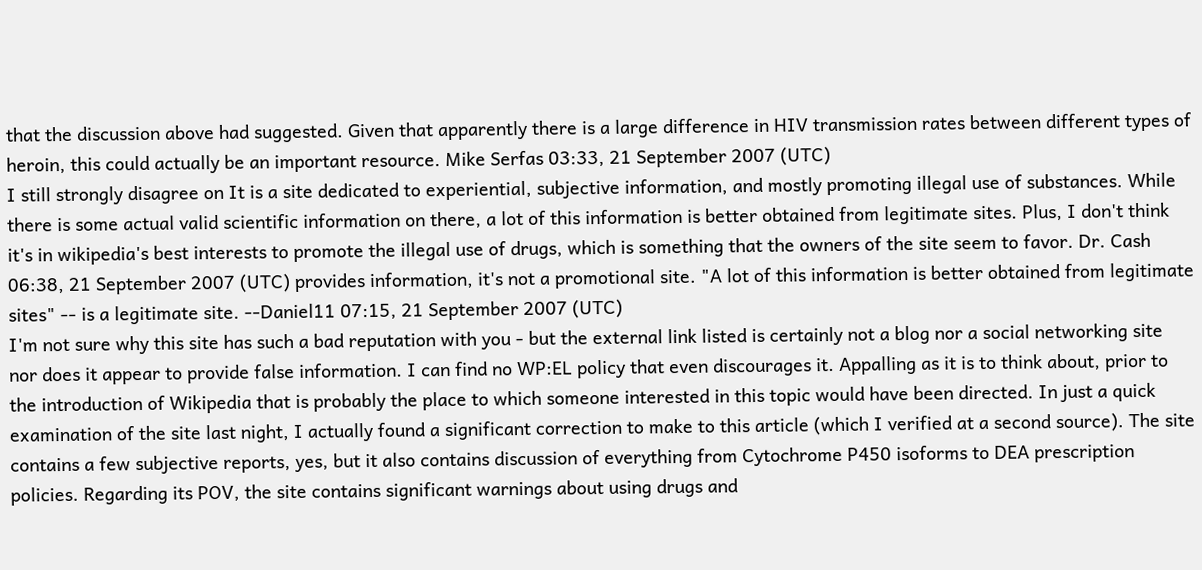that the discussion above had suggested. Given that apparently there is a large difference in HIV transmission rates between different types of heroin, this could actually be an important resource. Mike Serfas 03:33, 21 September 2007 (UTC)
I still strongly disagree on It is a site dedicated to experiential, subjective information, and mostly promoting illegal use of substances. While there is some actual valid scientific information on there, a lot of this information is better obtained from legitimate sites. Plus, I don't think it's in wikipedia's best interests to promote the illegal use of drugs, which is something that the owners of the site seem to favor. Dr. Cash 06:38, 21 September 2007 (UTC) provides information, it's not a promotional site. "A lot of this information is better obtained from legitimate sites" -- is a legitimate site. --Daniel11 07:15, 21 September 2007 (UTC)
I'm not sure why this site has such a bad reputation with you - but the external link listed is certainly not a blog nor a social networking site nor does it appear to provide false information. I can find no WP:EL policy that even discourages it. Appalling as it is to think about, prior to the introduction of Wikipedia that is probably the place to which someone interested in this topic would have been directed. In just a quick examination of the site last night, I actually found a significant correction to make to this article (which I verified at a second source). The site contains a few subjective reports, yes, but it also contains discussion of everything from Cytochrome P450 isoforms to DEA prescription policies. Regarding its POV, the site contains significant warnings about using drugs and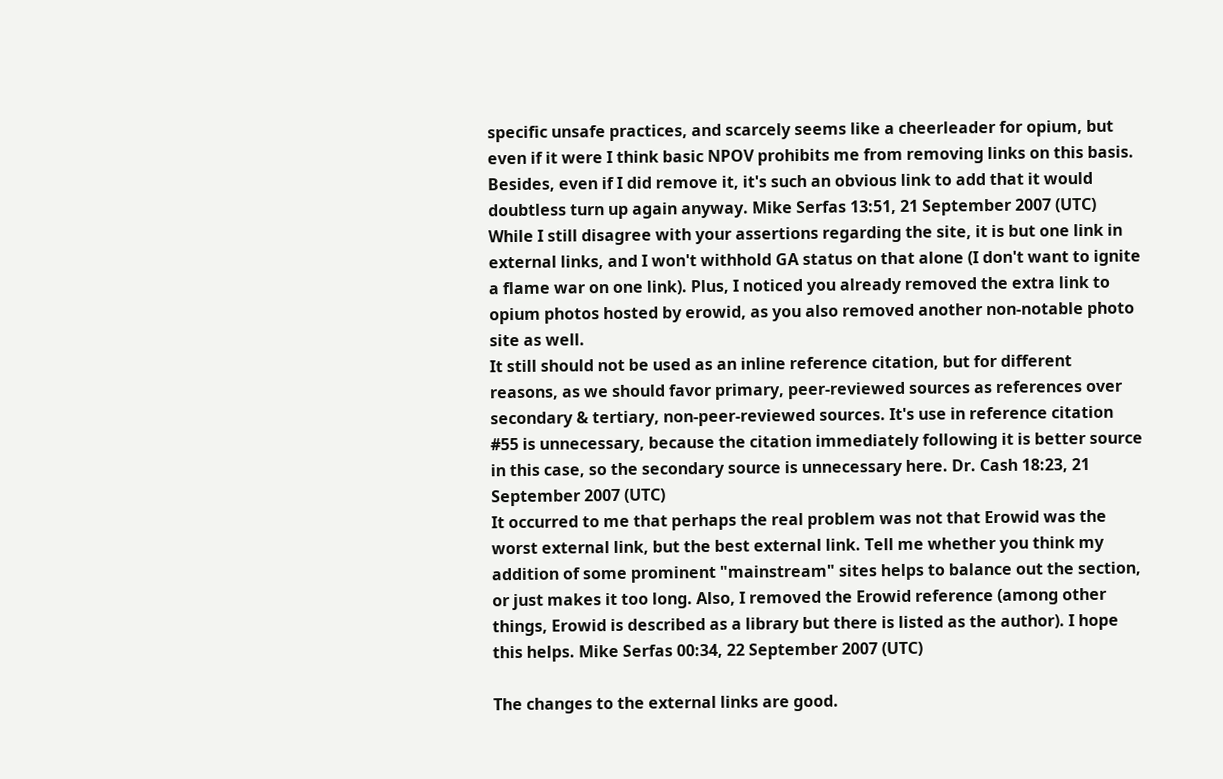specific unsafe practices, and scarcely seems like a cheerleader for opium, but even if it were I think basic NPOV prohibits me from removing links on this basis. Besides, even if I did remove it, it's such an obvious link to add that it would doubtless turn up again anyway. Mike Serfas 13:51, 21 September 2007 (UTC)
While I still disagree with your assertions regarding the site, it is but one link in external links, and I won't withhold GA status on that alone (I don't want to ignite a flame war on one link). Plus, I noticed you already removed the extra link to opium photos hosted by erowid, as you also removed another non-notable photo site as well.
It still should not be used as an inline reference citation, but for different reasons, as we should favor primary, peer-reviewed sources as references over secondary & tertiary, non-peer-reviewed sources. It's use in reference citation #55 is unnecessary, because the citation immediately following it is better source in this case, so the secondary source is unnecessary here. Dr. Cash 18:23, 21 September 2007 (UTC)
It occurred to me that perhaps the real problem was not that Erowid was the worst external link, but the best external link. Tell me whether you think my addition of some prominent "mainstream" sites helps to balance out the section, or just makes it too long. Also, I removed the Erowid reference (among other things, Erowid is described as a library but there is listed as the author). I hope this helps. Mike Serfas 00:34, 22 September 2007 (UTC)

The changes to the external links are good.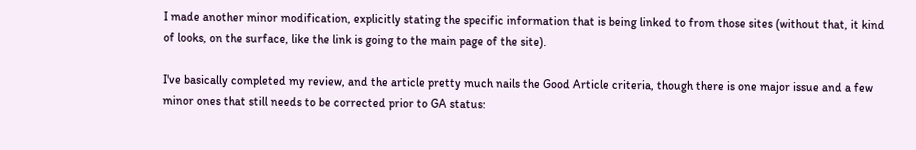I made another minor modification, explicitly stating the specific information that is being linked to from those sites (without that, it kind of looks, on the surface, like the link is going to the main page of the site).

I've basically completed my review, and the article pretty much nails the Good Article criteria, though there is one major issue and a few minor ones that still needs to be corrected prior to GA status: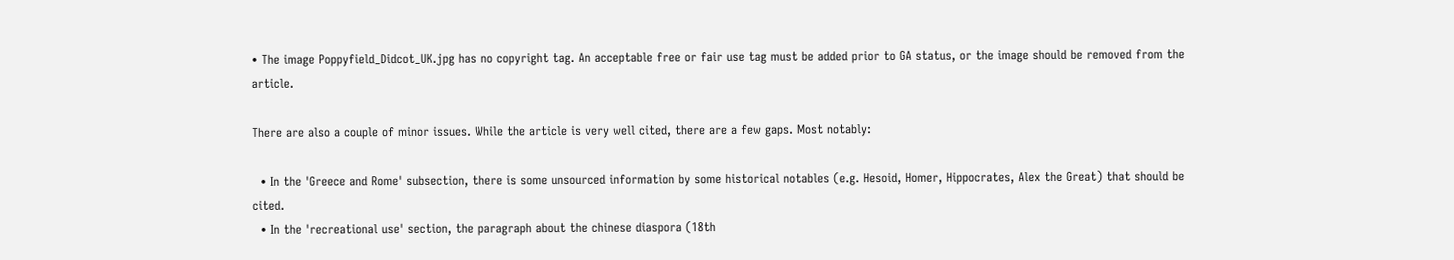• The image Poppyfield_Didcot_UK.jpg has no copyright tag. An acceptable free or fair use tag must be added prior to GA status, or the image should be removed from the article.

There are also a couple of minor issues. While the article is very well cited, there are a few gaps. Most notably:

  • In the 'Greece and Rome' subsection, there is some unsourced information by some historical notables (e.g. Hesoid, Homer, Hippocrates, Alex the Great) that should be cited.
  • In the 'recreational use' section, the paragraph about the chinese diaspora (18th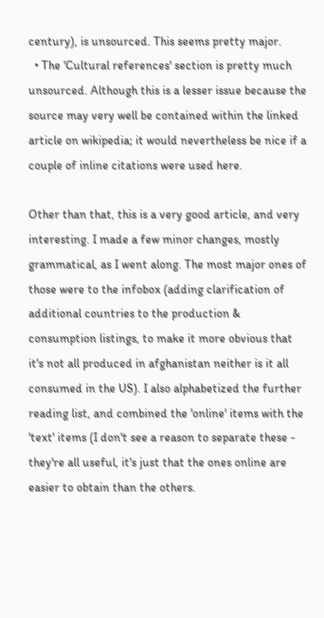century), is unsourced. This seems pretty major.
  • The 'Cultural references' section is pretty much unsourced. Although this is a lesser issue because the source may very well be contained within the linked article on wikipedia; it would nevertheless be nice if a couple of inline citations were used here.

Other than that, this is a very good article, and very interesting. I made a few minor changes, mostly grammatical, as I went along. The most major ones of those were to the infobox (adding clarification of additional countries to the production & consumption listings, to make it more obvious that it's not all produced in afghanistan neither is it all consumed in the US). I also alphabetized the further reading list, and combined the 'online' items with the 'text' items (I don't see a reason to separate these - they're all useful, it's just that the ones online are easier to obtain than the others.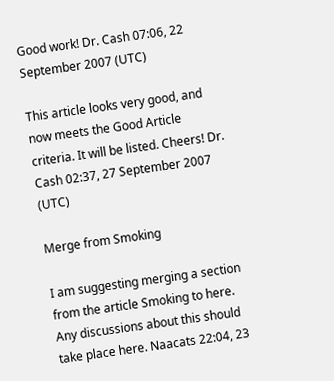Good work! Dr. Cash 07:06, 22 September 2007 (UTC)

This article looks very good, and now meets the Good Article criteria. It will be listed. Cheers! Dr. Cash 02:37, 27 September 2007 (UTC)

Merge from Smoking

I am suggesting merging a section from the article Smoking to here. Any discussions about this should take place here. Naacats 22:04, 23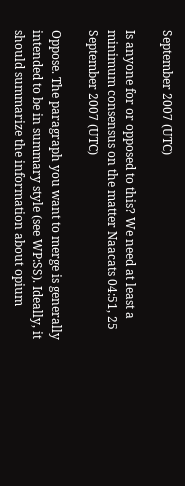September 2007 (UTC)

Is anyone for or opposed to this? We need at least a minimum consensus on the matter Naacats 04:51, 25 September 2007 (UTC)

Oppose. The paragraph you want to merge is generally intended to be in summary style (see WP:SS). Ideally, it should summarize the information about opium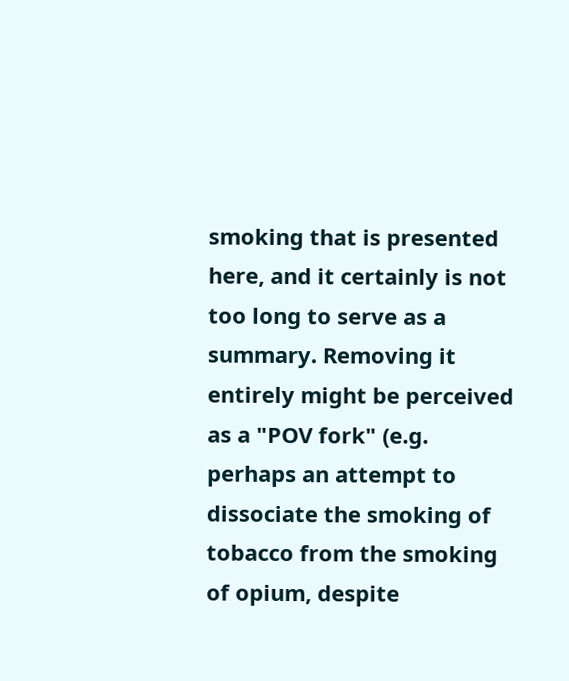smoking that is presented here, and it certainly is not too long to serve as a summary. Removing it entirely might be perceived as a "POV fork" (e.g. perhaps an attempt to dissociate the smoking of tobacco from the smoking of opium, despite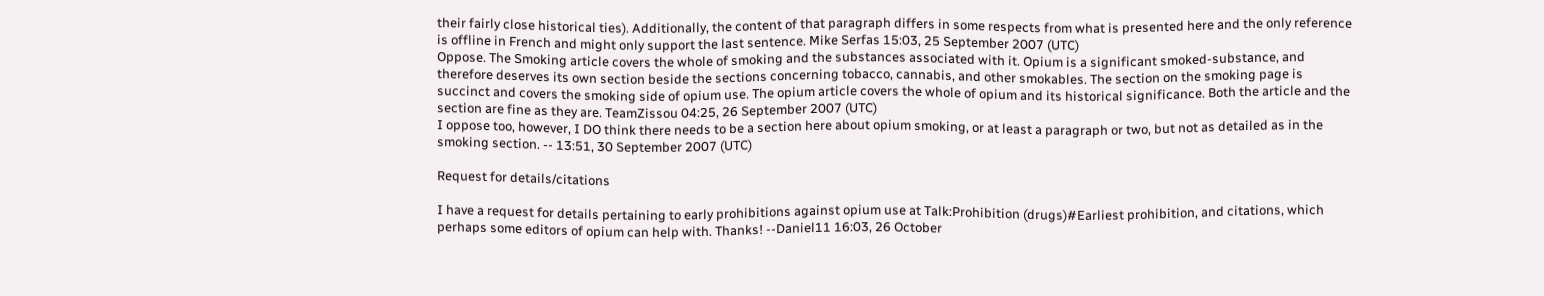their fairly close historical ties). Additionally, the content of that paragraph differs in some respects from what is presented here and the only reference is offline in French and might only support the last sentence. Mike Serfas 15:03, 25 September 2007 (UTC)
Oppose. The Smoking article covers the whole of smoking and the substances associated with it. Opium is a significant smoked-substance, and therefore deserves its own section beside the sections concerning tobacco, cannabis, and other smokables. The section on the smoking page is succinct and covers the smoking side of opium use. The opium article covers the whole of opium and its historical significance. Both the article and the section are fine as they are. TeamZissou 04:25, 26 September 2007 (UTC)
I oppose too, however, I DO think there needs to be a section here about opium smoking, or at least a paragraph or two, but not as detailed as in the smoking section. -- 13:51, 30 September 2007 (UTC)

Request for details/citations

I have a request for details pertaining to early prohibitions against opium use at Talk:Prohibition (drugs)#Earliest prohibition, and citations, which perhaps some editors of opium can help with. Thanks! --Daniel11 16:03, 26 October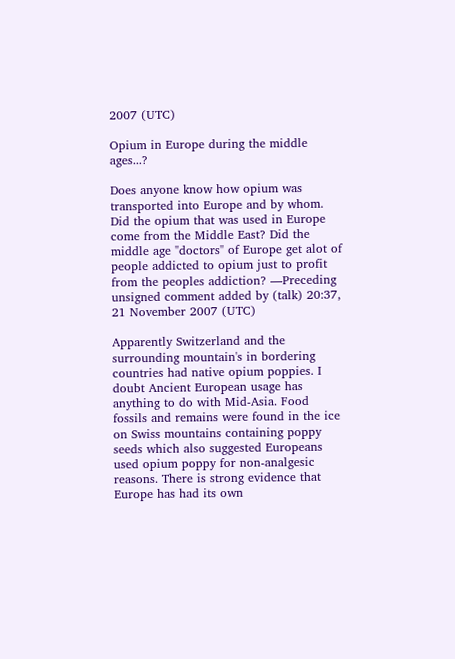2007 (UTC)

Opium in Europe during the middle ages...?

Does anyone know how opium was transported into Europe and by whom. Did the opium that was used in Europe come from the Middle East? Did the middle age "doctors" of Europe get alot of people addicted to opium just to profit from the peoples addiction? —Preceding unsigned comment added by (talk) 20:37, 21 November 2007 (UTC)

Apparently Switzerland and the surrounding mountain's in bordering countries had native opium poppies. I doubt Ancient European usage has anything to do with Mid-Asia. Food fossils and remains were found in the ice on Swiss mountains containing poppy seeds which also suggested Europeans used opium poppy for non-analgesic reasons. There is strong evidence that Europe has had its own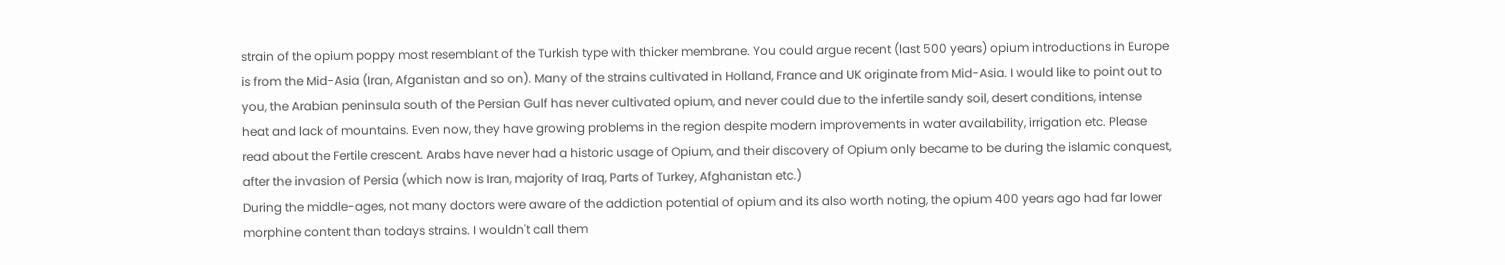strain of the opium poppy most resemblant of the Turkish type with thicker membrane. You could argue recent (last 500 years) opium introductions in Europe is from the Mid-Asia (Iran, Afganistan and so on). Many of the strains cultivated in Holland, France and UK originate from Mid-Asia. I would like to point out to you, the Arabian peninsula south of the Persian Gulf has never cultivated opium, and never could due to the infertile sandy soil, desert conditions, intense heat and lack of mountains. Even now, they have growing problems in the region despite modern improvements in water availability, irrigation etc. Please read about the Fertile crescent. Arabs have never had a historic usage of Opium, and their discovery of Opium only became to be during the islamic conquest, after the invasion of Persia (which now is Iran, majority of Iraq, Parts of Turkey, Afghanistan etc.)
During the middle-ages, not many doctors were aware of the addiction potential of opium and its also worth noting, the opium 400 years ago had far lower morphine content than todays strains. I wouldn't call them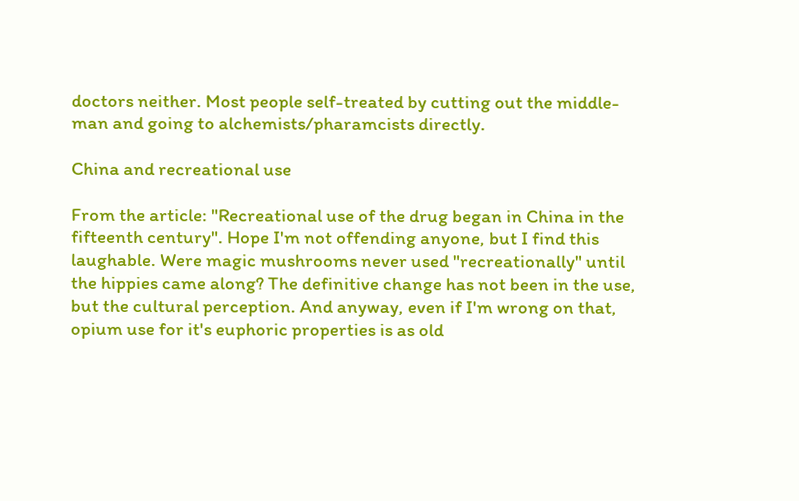doctors neither. Most people self-treated by cutting out the middle-man and going to alchemists/pharamcists directly.

China and recreational use

From the article: "Recreational use of the drug began in China in the fifteenth century". Hope I'm not offending anyone, but I find this laughable. Were magic mushrooms never used "recreationally" until the hippies came along? The definitive change has not been in the use, but the cultural perception. And anyway, even if I'm wrong on that, opium use for it's euphoric properties is as old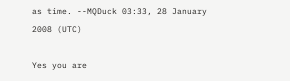as time. --MQDuck 03:33, 28 January 2008 (UTC)

Yes you are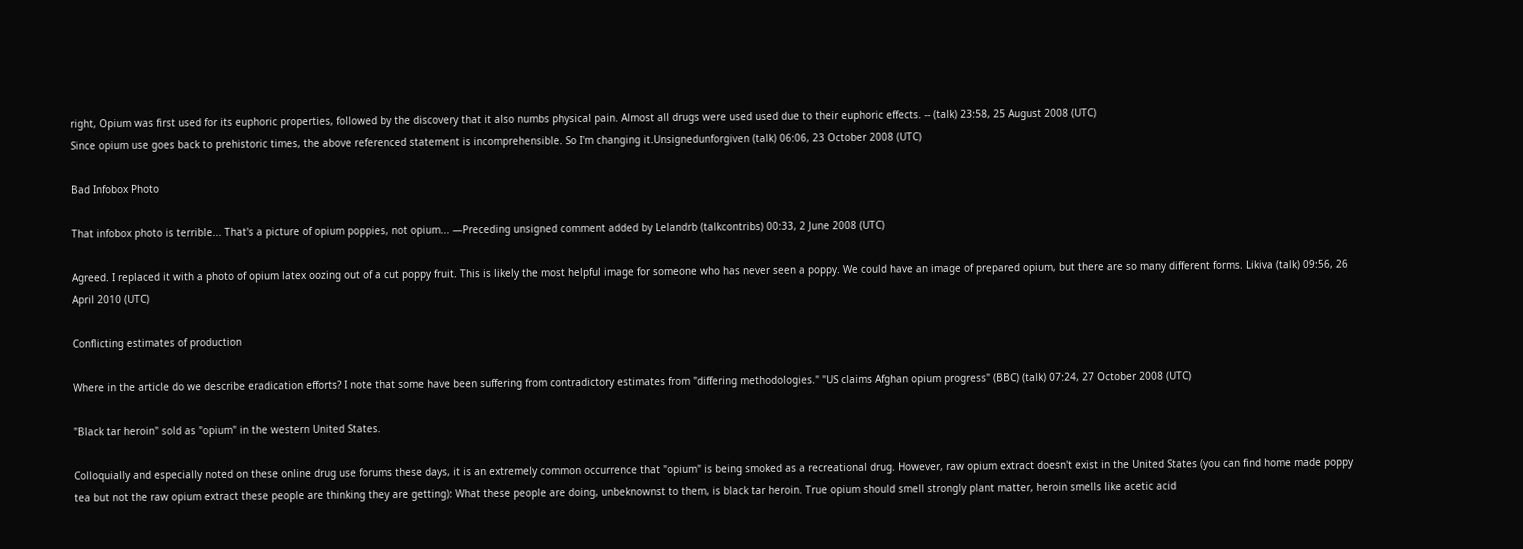right, Opium was first used for its euphoric properties, followed by the discovery that it also numbs physical pain. Almost all drugs were used used due to their euphoric effects. -- (talk) 23:58, 25 August 2008 (UTC)
Since opium use goes back to prehistoric times, the above referenced statement is incomprehensible. So I'm changing it.Unsignedunforgiven (talk) 06:06, 23 October 2008 (UTC)

Bad Infobox Photo

That infobox photo is terrible... That's a picture of opium poppies, not opium... —Preceding unsigned comment added by Lelandrb (talkcontribs) 00:33, 2 June 2008 (UTC)

Agreed. I replaced it with a photo of opium latex oozing out of a cut poppy fruit. This is likely the most helpful image for someone who has never seen a poppy. We could have an image of prepared opium, but there are so many different forms. Likiva (talk) 09:56, 26 April 2010 (UTC)

Conflicting estimates of production

Where in the article do we describe eradication efforts? I note that some have been suffering from contradictory estimates from "differing methodologies." "US claims Afghan opium progress" (BBC) (talk) 07:24, 27 October 2008 (UTC)

"Black tar heroin" sold as "opium" in the western United States.

Colloquially and especially noted on these online drug use forums these days, it is an extremely common occurrence that "opium" is being smoked as a recreational drug. However, raw opium extract doesn't exist in the United States (you can find home made poppy tea but not the raw opium extract these people are thinking they are getting): What these people are doing, unbeknownst to them, is black tar heroin. True opium should smell strongly plant matter, heroin smells like acetic acid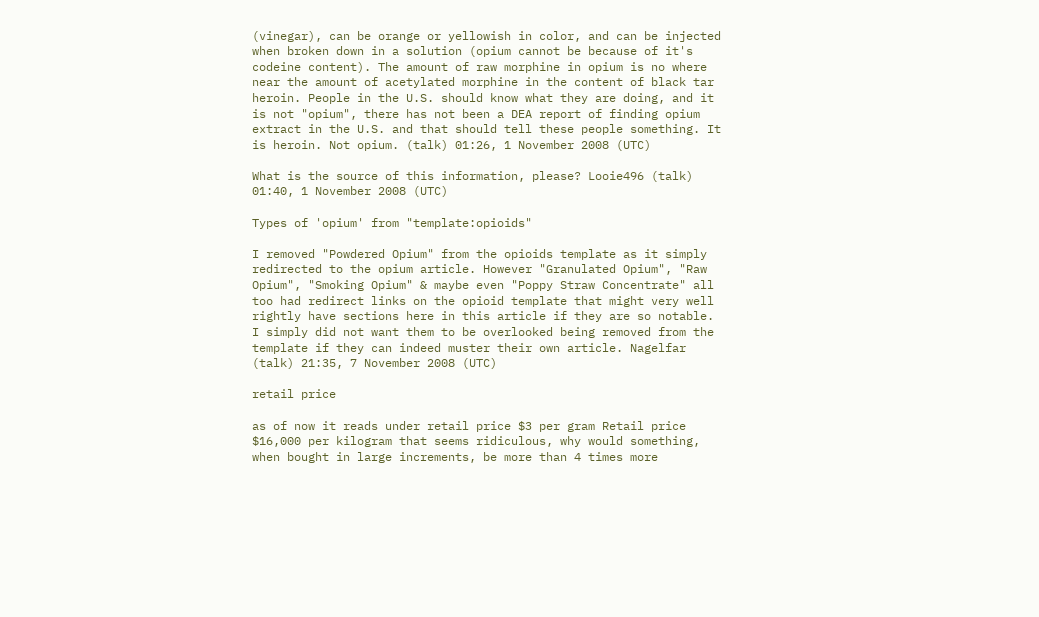(vinegar), can be orange or yellowish in color, and can be injected when broken down in a solution (opium cannot be because of it's codeine content). The amount of raw morphine in opium is no where near the amount of acetylated morphine in the content of black tar heroin. People in the U.S. should know what they are doing, and it is not "opium", there has not been a DEA report of finding opium extract in the U.S. and that should tell these people something. It is heroin. Not opium. (talk) 01:26, 1 November 2008 (UTC)

What is the source of this information, please? Looie496 (talk) 01:40, 1 November 2008 (UTC)

Types of 'opium' from "template:opioids"

I removed "Powdered Opium" from the opioids template as it simply redirected to the opium article. However "Granulated Opium", "Raw Opium", "Smoking Opium" & maybe even "Poppy Straw Concentrate" all too had redirect links on the opioid template that might very well rightly have sections here in this article if they are so notable. I simply did not want them to be overlooked being removed from the template if they can indeed muster their own article. Nagelfar (talk) 21:35, 7 November 2008 (UTC)

retail price

as of now it reads under retail price $3 per gram Retail price $16,000 per kilogram that seems ridiculous, why would something, when bought in large increments, be more than 4 times more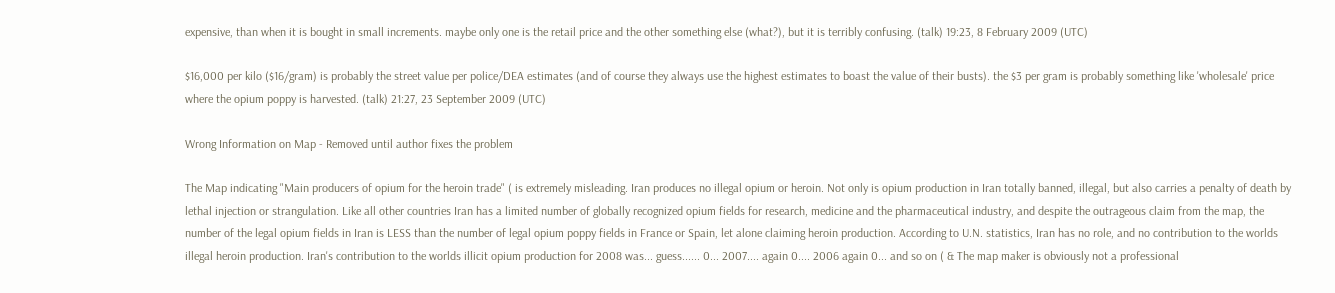expensive, than when it is bought in small increments. maybe only one is the retail price and the other something else (what?), but it is terribly confusing. (talk) 19:23, 8 February 2009 (UTC)

$16,000 per kilo ($16/gram) is probably the street value per police/DEA estimates (and of course they always use the highest estimates to boast the value of their busts). the $3 per gram is probably something like 'wholesale' price where the opium poppy is harvested. (talk) 21:27, 23 September 2009 (UTC)

Wrong Information on Map - Removed until author fixes the problem

The Map indicating "Main producers of opium for the heroin trade" ( is extremely misleading. Iran produces no illegal opium or heroin. Not only is opium production in Iran totally banned, illegal, but also carries a penalty of death by lethal injection or strangulation. Like all other countries Iran has a limited number of globally recognized opium fields for research, medicine and the pharmaceutical industry, and despite the outrageous claim from the map, the number of the legal opium fields in Iran is LESS than the number of legal opium poppy fields in France or Spain, let alone claiming heroin production. According to U.N. statistics, Iran has no role, and no contribution to the worlds illegal heroin production. Iran's contribution to the worlds illicit opium production for 2008 was... guess...... 0... 2007.... again 0.... 2006 again 0... and so on ( & The map maker is obviously not a professional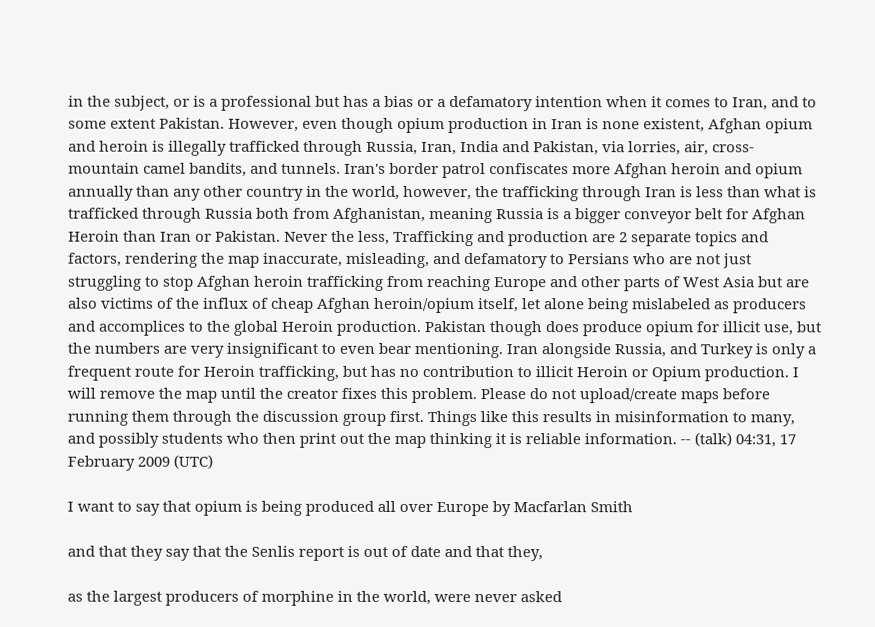in the subject, or is a professional but has a bias or a defamatory intention when it comes to Iran, and to some extent Pakistan. However, even though opium production in Iran is none existent, Afghan opium and heroin is illegally trafficked through Russia, Iran, India and Pakistan, via lorries, air, cross-mountain camel bandits, and tunnels. Iran's border patrol confiscates more Afghan heroin and opium annually than any other country in the world, however, the trafficking through Iran is less than what is trafficked through Russia both from Afghanistan, meaning Russia is a bigger conveyor belt for Afghan Heroin than Iran or Pakistan. Never the less, Trafficking and production are 2 separate topics and factors, rendering the map inaccurate, misleading, and defamatory to Persians who are not just struggling to stop Afghan heroin trafficking from reaching Europe and other parts of West Asia but are also victims of the influx of cheap Afghan heroin/opium itself, let alone being mislabeled as producers and accomplices to the global Heroin production. Pakistan though does produce opium for illicit use, but the numbers are very insignificant to even bear mentioning. Iran alongside Russia, and Turkey is only a frequent route for Heroin trafficking, but has no contribution to illicit Heroin or Opium production. I will remove the map until the creator fixes this problem. Please do not upload/create maps before running them through the discussion group first. Things like this results in misinformation to many, and possibly students who then print out the map thinking it is reliable information. -- (talk) 04:31, 17 February 2009 (UTC)

I want to say that opium is being produced all over Europe by Macfarlan Smith

and that they say that the Senlis report is out of date and that they,

as the largest producers of morphine in the world, were never asked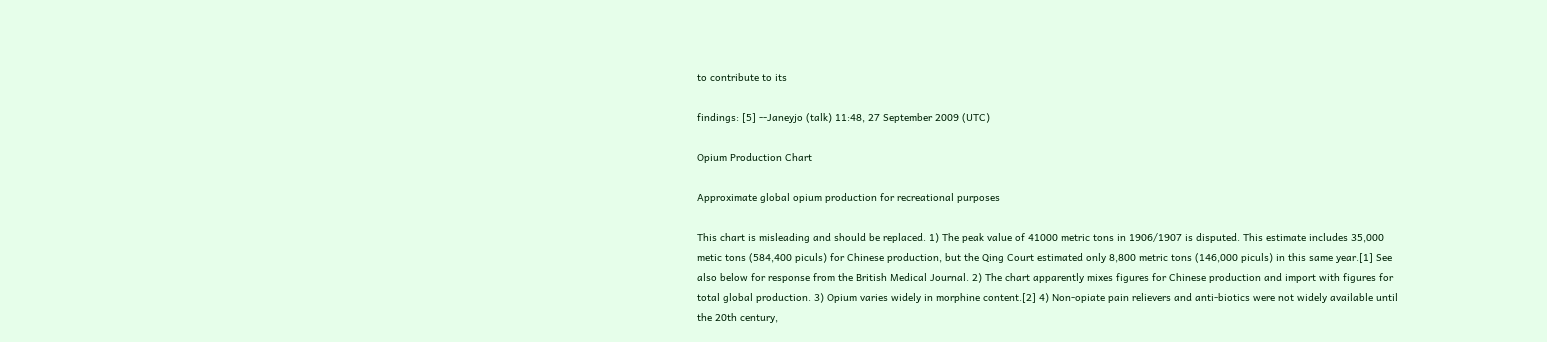to contribute to its

findings: [5] --Janeyjo (talk) 11:48, 27 September 2009 (UTC)

Opium Production Chart

Approximate global opium production for recreational purposes

This chart is misleading and should be replaced. 1) The peak value of 41000 metric tons in 1906/1907 is disputed. This estimate includes 35,000 metic tons (584,400 piculs) for Chinese production, but the Qing Court estimated only 8,800 metric tons (146,000 piculs) in this same year.[1] See also below for response from the British Medical Journal. 2) The chart apparently mixes figures for Chinese production and import with figures for total global production. 3) Opium varies widely in morphine content.[2] 4) Non-opiate pain relievers and anti-biotics were not widely available until the 20th century,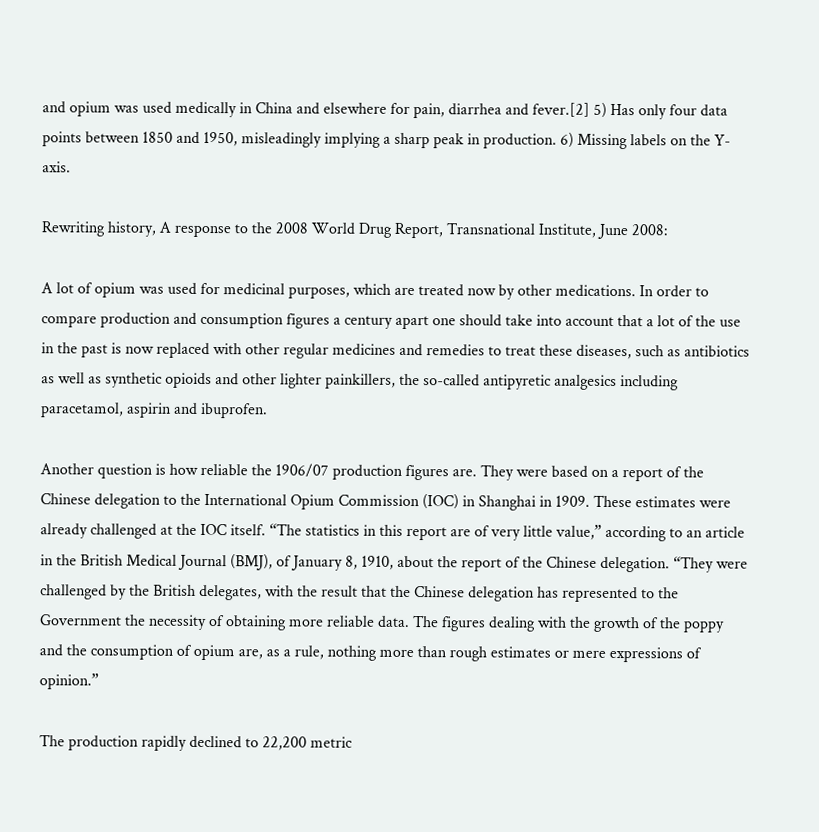and opium was used medically in China and elsewhere for pain, diarrhea and fever.[2] 5) Has only four data points between 1850 and 1950, misleadingly implying a sharp peak in production. 6) Missing labels on the Y-axis.

Rewriting history, A response to the 2008 World Drug Report, Transnational Institute, June 2008:

A lot of opium was used for medicinal purposes, which are treated now by other medications. In order to compare production and consumption figures a century apart one should take into account that a lot of the use in the past is now replaced with other regular medicines and remedies to treat these diseases, such as antibiotics as well as synthetic opioids and other lighter painkillers, the so-called antipyretic analgesics including paracetamol, aspirin and ibuprofen.

Another question is how reliable the 1906/07 production figures are. They were based on a report of the Chinese delegation to the International Opium Commission (IOC) in Shanghai in 1909. These estimates were already challenged at the IOC itself. “The statistics in this report are of very little value,” according to an article in the British Medical Journal (BMJ), of January 8, 1910, about the report of the Chinese delegation. “They were challenged by the British delegates, with the result that the Chinese delegation has represented to the Government the necessity of obtaining more reliable data. The figures dealing with the growth of the poppy and the consumption of opium are, as a rule, nothing more than rough estimates or mere expressions of opinion.”

The production rapidly declined to 22,200 metric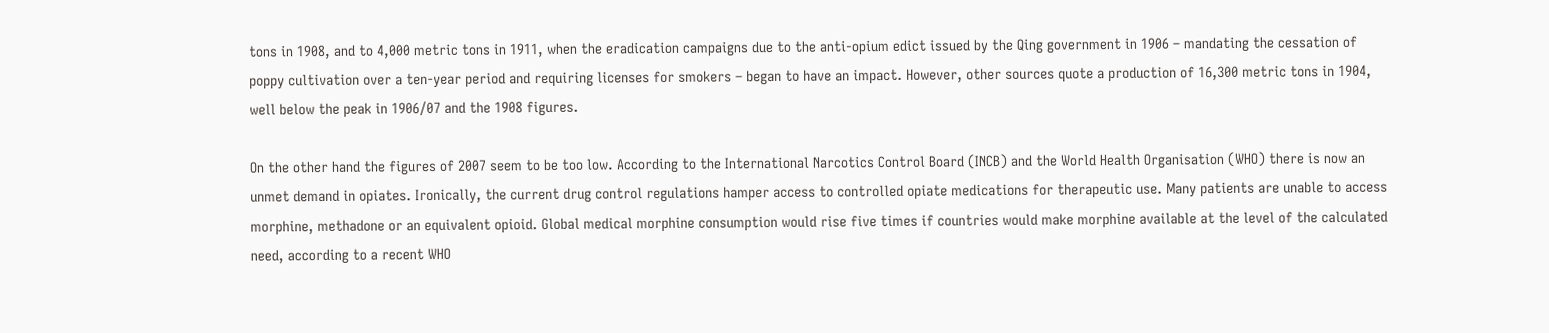tons in 1908, and to 4,000 metric tons in 1911, when the eradication campaigns due to the anti-opium edict issued by the Qing government in 1906 – mandating the cessation of poppy cultivation over a ten-year period and requiring licenses for smokers – began to have an impact. However, other sources quote a production of 16,300 metric tons in 1904, well below the peak in 1906/07 and the 1908 figures.

On the other hand the figures of 2007 seem to be too low. According to the International Narcotics Control Board (INCB) and the World Health Organisation (WHO) there is now an unmet demand in opiates. Ironically, the current drug control regulations hamper access to controlled opiate medications for therapeutic use. Many patients are unable to access morphine, methadone or an equivalent opioid. Global medical morphine consumption would rise five times if countries would make morphine available at the level of the calculated need, according to a recent WHO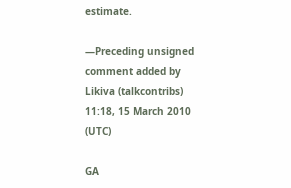estimate.

—Preceding unsigned comment added by Likiva (talkcontribs) 11:18, 15 March 2010 (UTC)

GA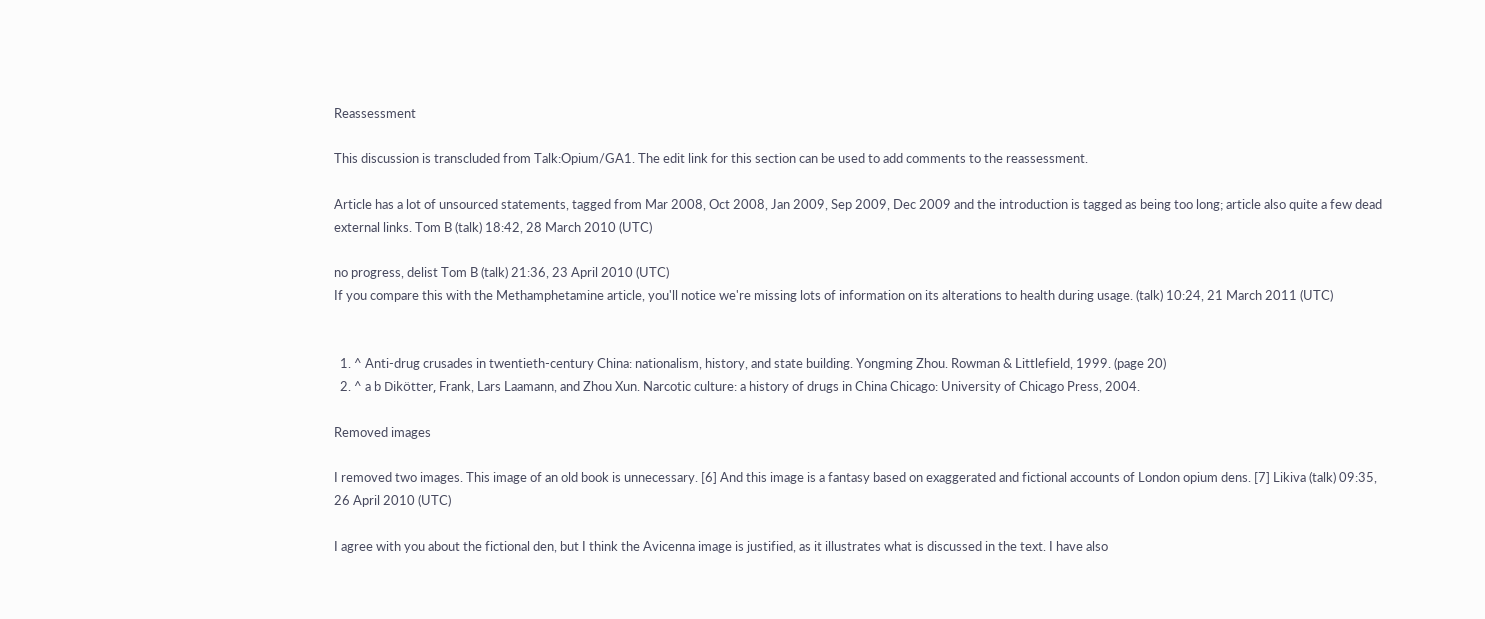Reassessment

This discussion is transcluded from Talk:Opium/GA1. The edit link for this section can be used to add comments to the reassessment.

Article has a lot of unsourced statements, tagged from Mar 2008, Oct 2008, Jan 2009, Sep 2009, Dec 2009 and the introduction is tagged as being too long; article also quite a few dead external links. Tom B (talk) 18:42, 28 March 2010 (UTC)

no progress, delist Tom B (talk) 21:36, 23 April 2010 (UTC)
If you compare this with the Methamphetamine article, you'll notice we're missing lots of information on its alterations to health during usage. (talk) 10:24, 21 March 2011 (UTC)


  1. ^ Anti-drug crusades in twentieth-century China: nationalism, history, and state building. Yongming Zhou. Rowman & Littlefield, 1999. (page 20)
  2. ^ a b Dikötter, Frank, Lars Laamann, and Zhou Xun. Narcotic culture: a history of drugs in China Chicago: University of Chicago Press, 2004.

Removed images

I removed two images. This image of an old book is unnecessary. [6] And this image is a fantasy based on exaggerated and fictional accounts of London opium dens. [7] Likiva (talk) 09:35, 26 April 2010 (UTC)

I agree with you about the fictional den, but I think the Avicenna image is justified, as it illustrates what is discussed in the text. I have also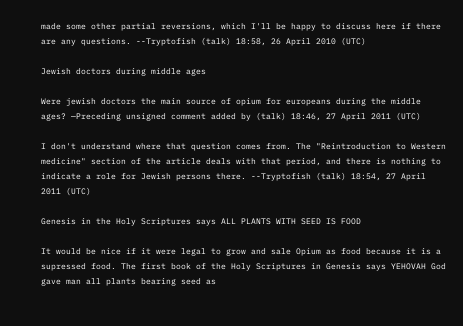made some other partial reversions, which I'll be happy to discuss here if there are any questions. --Tryptofish (talk) 18:58, 26 April 2010 (UTC)

Jewish doctors during middle ages

Were jewish doctors the main source of opium for europeans during the middle ages? —Preceding unsigned comment added by (talk) 18:46, 27 April 2011 (UTC)

I don't understand where that question comes from. The "Reintroduction to Western medicine" section of the article deals with that period, and there is nothing to indicate a role for Jewish persons there. --Tryptofish (talk) 18:54, 27 April 2011 (UTC)

Genesis in the Holy Scriptures says ALL PLANTS WITH SEED IS FOOD

It would be nice if it were legal to grow and sale Opium as food because it is a supressed food. The first book of the Holy Scriptures in Genesis says YEHOVAH God gave man all plants bearing seed as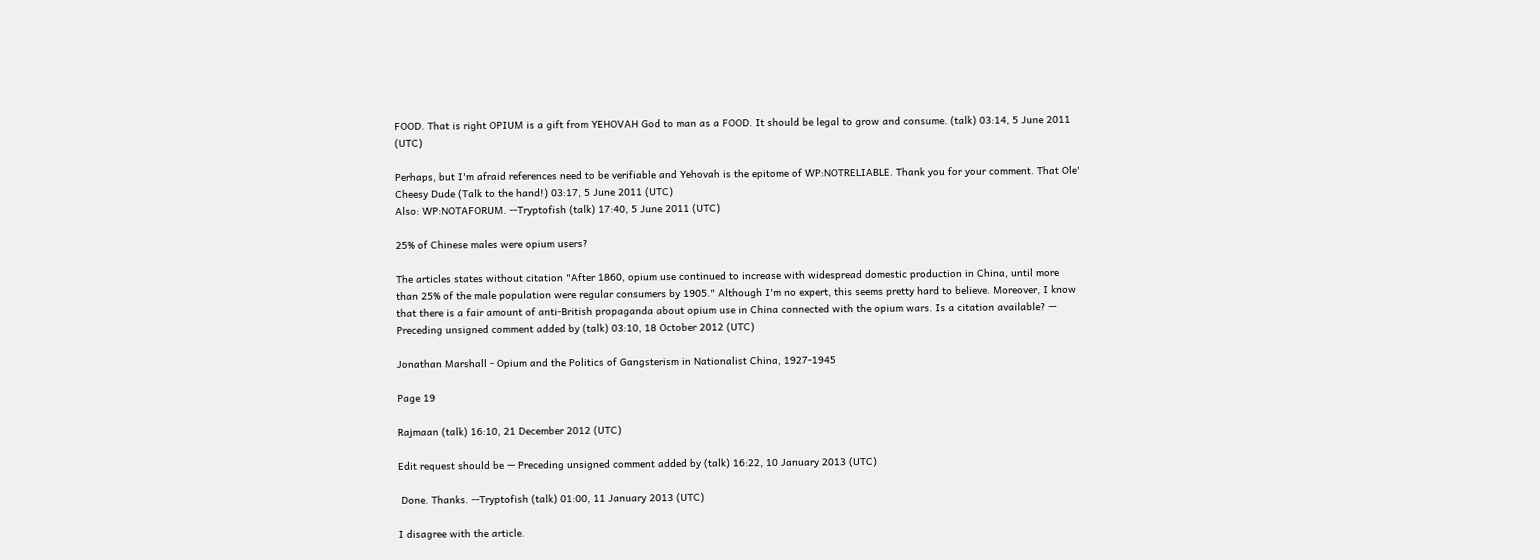FOOD. That is right OPIUM is a gift from YEHOVAH God to man as a FOOD. It should be legal to grow and consume. (talk) 03:14, 5 June 2011 (UTC)

Perhaps, but I'm afraid references need to be verifiable and Yehovah is the epitome of WP:NOTRELIABLE. Thank you for your comment. That Ole' Cheesy Dude (Talk to the hand!) 03:17, 5 June 2011 (UTC)
Also: WP:NOTAFORUM. --Tryptofish (talk) 17:40, 5 June 2011 (UTC)

25% of Chinese males were opium users?

The articles states without citation "After 1860, opium use continued to increase with widespread domestic production in China, until more than 25% of the male population were regular consumers by 1905." Although I'm no expert, this seems pretty hard to believe. Moreover, I know that there is a fair amount of anti-British propaganda about opium use in China connected with the opium wars. Is a citation available? — Preceding unsigned comment added by (talk) 03:10, 18 October 2012 (UTC)

Jonathan Marshall - Opium and the Politics of Gangsterism in Nationalist China, 1927-1945

Page 19

Rajmaan (talk) 16:10, 21 December 2012 (UTC)

Edit request should be — Preceding unsigned comment added by (talk) 16:22, 10 January 2013 (UTC)

 Done. Thanks. --Tryptofish (talk) 01:00, 11 January 2013 (UTC)

I disagree with the article.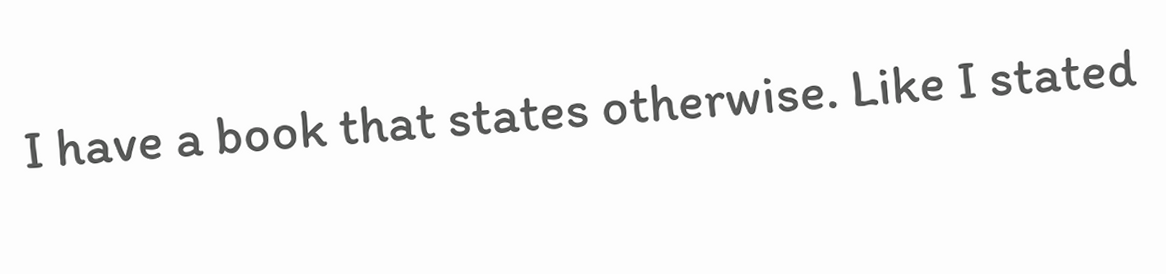I have a book that states otherwise. Like I stated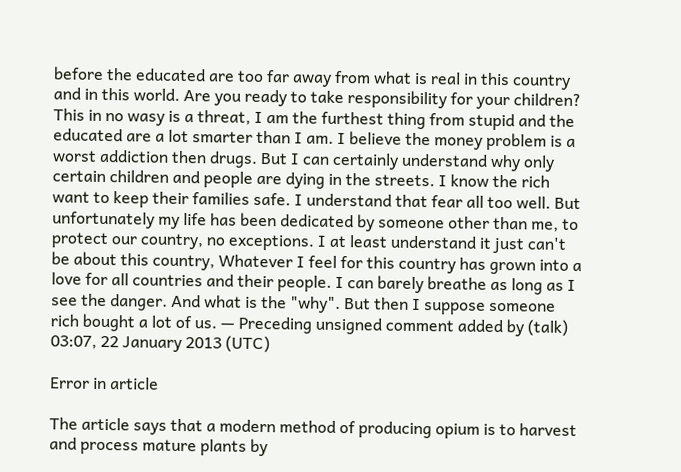before the educated are too far away from what is real in this country and in this world. Are you ready to take responsibility for your children? This in no wasy is a threat, I am the furthest thing from stupid and the educated are a lot smarter than I am. I believe the money problem is a worst addiction then drugs. But I can certainly understand why only certain children and people are dying in the streets. I know the rich want to keep their families safe. I understand that fear all too well. But unfortunately my life has been dedicated by someone other than me, to protect our country, no exceptions. I at least understand it just can't be about this country, Whatever I feel for this country has grown into a love for all countries and their people. I can barely breathe as long as I see the danger. And what is the "why". But then I suppose someone rich bought a lot of us. — Preceding unsigned comment added by (talk) 03:07, 22 January 2013 (UTC)

Error in article

The article says that a modern method of producing opium is to harvest and process mature plants by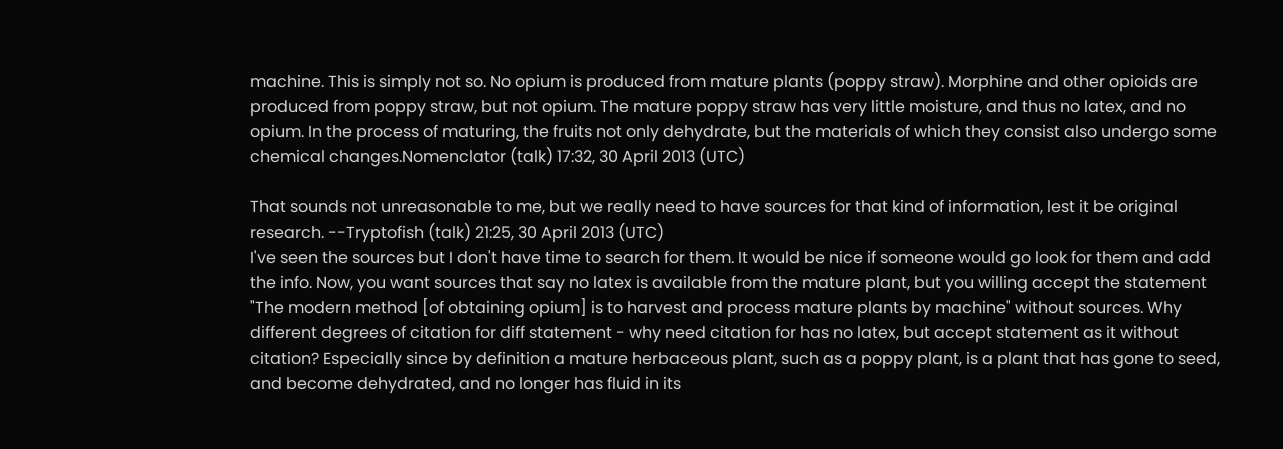machine. This is simply not so. No opium is produced from mature plants (poppy straw). Morphine and other opioids are produced from poppy straw, but not opium. The mature poppy straw has very little moisture, and thus no latex, and no opium. In the process of maturing, the fruits not only dehydrate, but the materials of which they consist also undergo some chemical changes.Nomenclator (talk) 17:32, 30 April 2013 (UTC)

That sounds not unreasonable to me, but we really need to have sources for that kind of information, lest it be original research. --Tryptofish (talk) 21:25, 30 April 2013 (UTC)
I've seen the sources but I don't have time to search for them. It would be nice if someone would go look for them and add the info. Now, you want sources that say no latex is available from the mature plant, but you willing accept the statement "The modern method [of obtaining opium] is to harvest and process mature plants by machine" without sources. Why different degrees of citation for diff statement - why need citation for has no latex, but accept statement as it without citation? Especially since by definition a mature herbaceous plant, such as a poppy plant, is a plant that has gone to seed, and become dehydrated, and no longer has fluid in its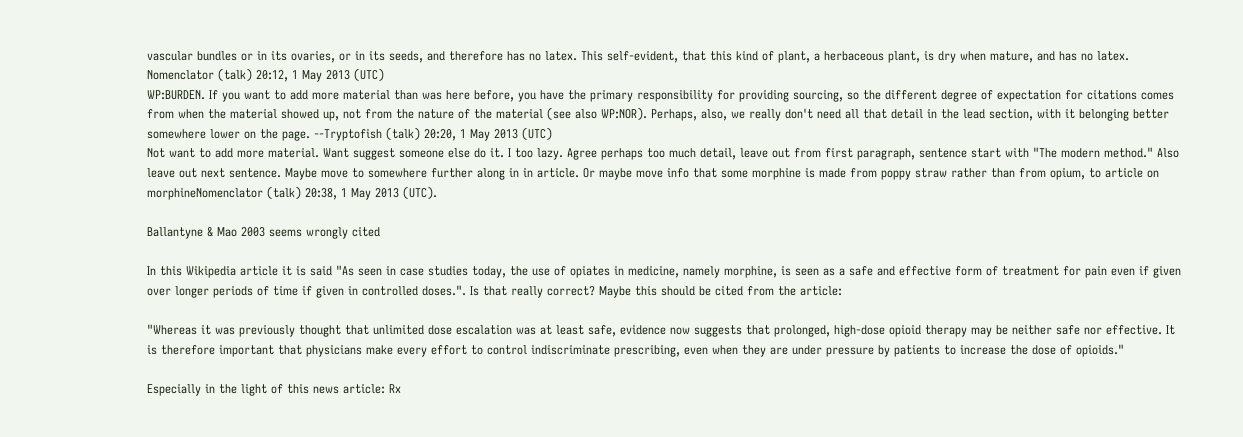vascular bundles or in its ovaries, or in its seeds, and therefore has no latex. This self-evident, that this kind of plant, a herbaceous plant, is dry when mature, and has no latex. Nomenclator (talk) 20:12, 1 May 2013 (UTC)
WP:BURDEN. If you want to add more material than was here before, you have the primary responsibility for providing sourcing, so the different degree of expectation for citations comes from when the material showed up, not from the nature of the material (see also WP:NOR). Perhaps, also, we really don't need all that detail in the lead section, with it belonging better somewhere lower on the page. --Tryptofish (talk) 20:20, 1 May 2013 (UTC)
Not want to add more material. Want suggest someone else do it. I too lazy. Agree perhaps too much detail, leave out from first paragraph, sentence start with "The modern method." Also leave out next sentence. Maybe move to somewhere further along in in article. Or maybe move info that some morphine is made from poppy straw rather than from opium, to article on morphineNomenclator (talk) 20:38, 1 May 2013 (UTC).

Ballantyne & Mao 2003 seems wrongly cited

In this Wikipedia article it is said "As seen in case studies today, the use of opiates in medicine, namely morphine, is seen as a safe and effective form of treatment for pain even if given over longer periods of time if given in controlled doses.". Is that really correct? Maybe this should be cited from the article:

"Whereas it was previously thought that unlimited dose escalation was at least safe, evidence now suggests that prolonged, high-dose opioid therapy may be neither safe nor effective. It is therefore important that physicians make every effort to control indiscriminate prescribing, even when they are under pressure by patients to increase the dose of opioids."

Especially in the light of this news article: Rx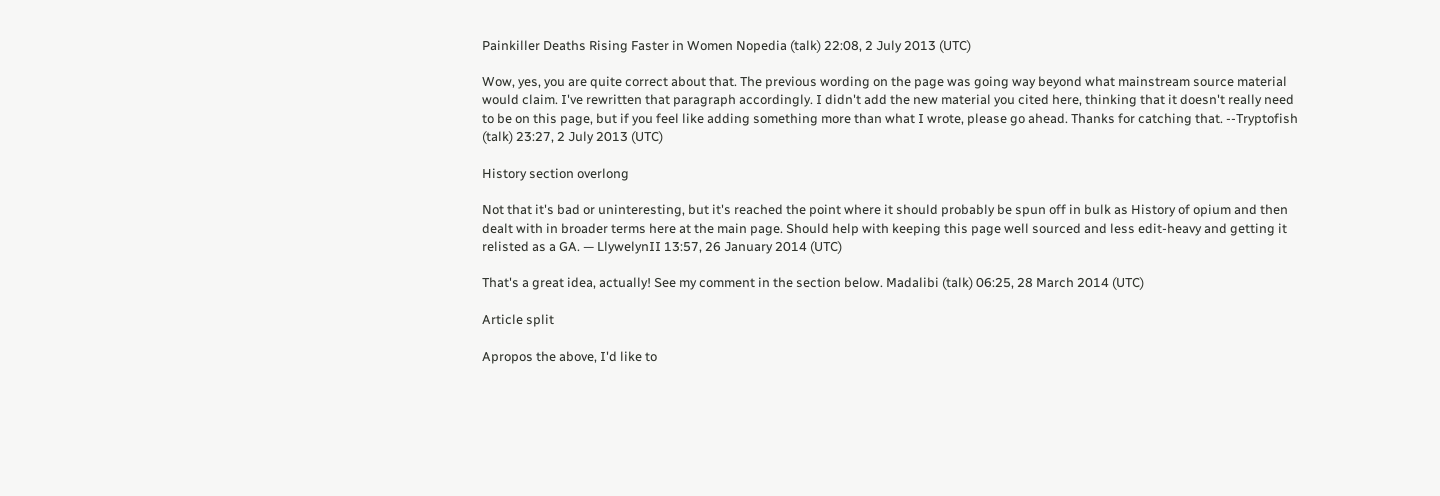Painkiller Deaths Rising Faster in Women Nopedia (talk) 22:08, 2 July 2013 (UTC)

Wow, yes, you are quite correct about that. The previous wording on the page was going way beyond what mainstream source material would claim. I've rewritten that paragraph accordingly. I didn't add the new material you cited here, thinking that it doesn't really need to be on this page, but if you feel like adding something more than what I wrote, please go ahead. Thanks for catching that. --Tryptofish (talk) 23:27, 2 July 2013 (UTC)

History section overlong

Not that it's bad or uninteresting, but it's reached the point where it should probably be spun off in bulk as History of opium and then dealt with in broader terms here at the main page. Should help with keeping this page well sourced and less edit-heavy and getting it relisted as a GA. — LlywelynII 13:57, 26 January 2014 (UTC)

That's a great idea, actually! See my comment in the section below. Madalibi (talk) 06:25, 28 March 2014 (UTC)

Article split

Apropos the above, I'd like to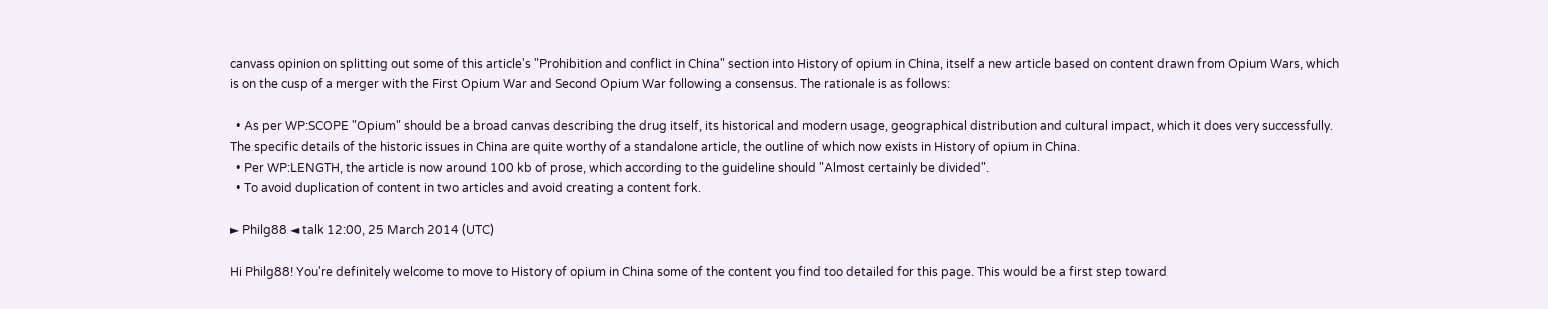canvass opinion on splitting out some of this article's "Prohibition and conflict in China" section into History of opium in China, itself a new article based on content drawn from Opium Wars, which is on the cusp of a merger with the First Opium War and Second Opium War following a consensus. The rationale is as follows:

  • As per WP:SCOPE "Opium" should be a broad canvas describing the drug itself, its historical and modern usage, geographical distribution and cultural impact, which it does very successfully. The specific details of the historic issues in China are quite worthy of a standalone article, the outline of which now exists in History of opium in China.
  • Per WP:LENGTH, the article is now around 100 kb of prose, which according to the guideline should "Almost certainly be divided".
  • To avoid duplication of content in two articles and avoid creating a content fork.

► Philg88 ◄ talk 12:00, 25 March 2014 (UTC)

Hi Philg88! You're definitely welcome to move to History of opium in China some of the content you find too detailed for this page. This would be a first step toward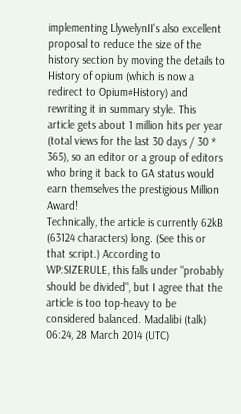implementing LlywelynII's also excellent proposal to reduce the size of the history section by moving the details to History of opium (which is now a redirect to Opium#History) and rewriting it in summary style. This article gets about 1 million hits per year (total views for the last 30 days / 30 * 365), so an editor or a group of editors who bring it back to GA status would earn themselves the prestigious Million Award!
Technically, the article is currently 62kB (63124 characters) long. (See this or that script.) According to WP:SIZERULE, this falls under "probably should be divided", but I agree that the article is too top-heavy to be considered balanced. Madalibi (talk) 06:24, 28 March 2014 (UTC)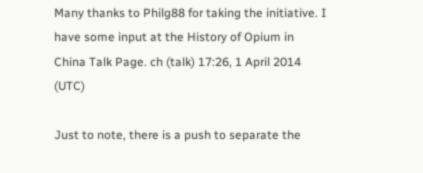Many thanks to Philg88 for taking the initiative. I have some input at the History of Opium in China Talk Page. ch (talk) 17:26, 1 April 2014 (UTC)

Just to note, there is a push to separate the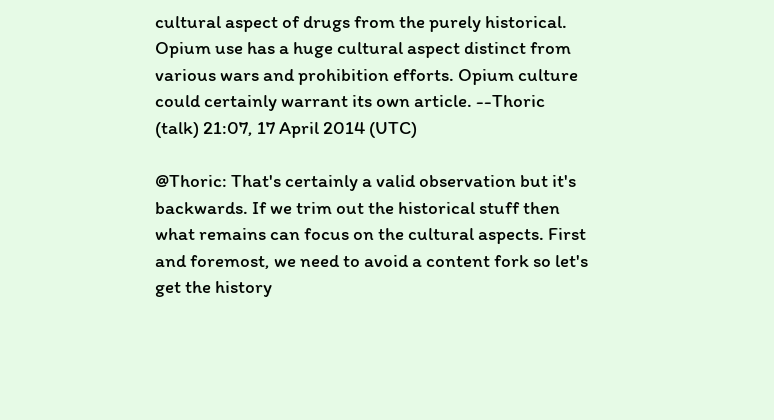cultural aspect of drugs from the purely historical. Opium use has a huge cultural aspect distinct from various wars and prohibition efforts. Opium culture could certainly warrant its own article. --Thoric (talk) 21:07, 17 April 2014 (UTC)

@Thoric: That's certainly a valid observation but it's backwards. If we trim out the historical stuff then what remains can focus on the cultural aspects. First and foremost, we need to avoid a content fork so let's get the history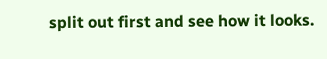split out first and see how it looks.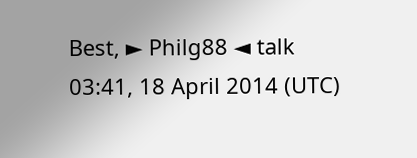Best, ► Philg88 ◄ talk 03:41, 18 April 2014 (UTC)